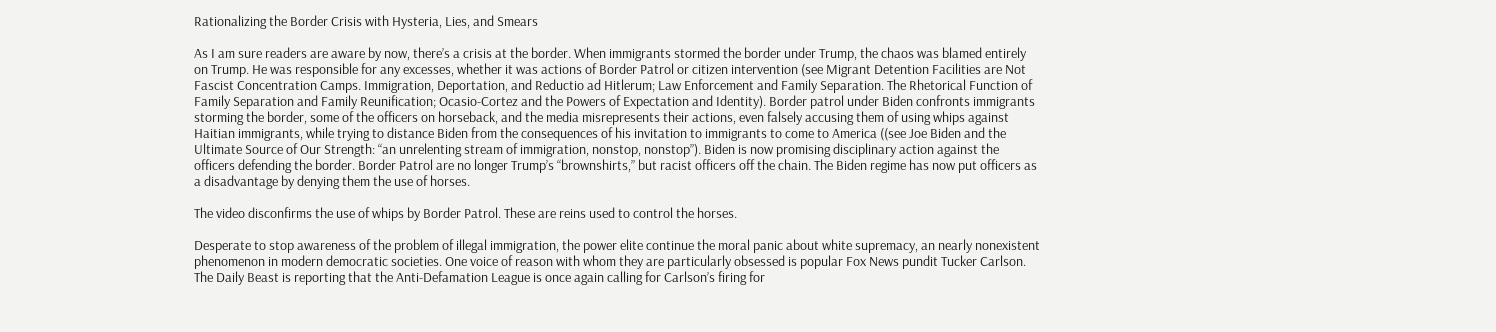Rationalizing the Border Crisis with Hysteria, Lies, and Smears

As I am sure readers are aware by now, there’s a crisis at the border. When immigrants stormed the border under Trump, the chaos was blamed entirely on Trump. He was responsible for any excesses, whether it was actions of Border Patrol or citizen intervention (see Migrant Detention Facilities are Not Fascist Concentration Camps. Immigration, Deportation, and Reductio ad Hitlerum; Law Enforcement and Family Separation. The Rhetorical Function of Family Separation and Family Reunification; Ocasio-Cortez and the Powers of Expectation and Identity). Border patrol under Biden confronts immigrants storming the border, some of the officers on horseback, and the media misrepresents their actions, even falsely accusing them of using whips against Haitian immigrants, while trying to distance Biden from the consequences of his invitation to immigrants to come to America ((see Joe Biden and the Ultimate Source of Our Strength: “an unrelenting stream of immigration, nonstop, nonstop”). Biden is now promising disciplinary action against the officers defending the border. Border Patrol are no longer Trump’s “brownshirts,” but racist officers off the chain. The Biden regime has now put officers as a disadvantage by denying them the use of horses.

The video disconfirms the use of whips by Border Patrol. These are reins used to control the horses.

Desperate to stop awareness of the problem of illegal immigration, the power elite continue the moral panic about white supremacy, an nearly nonexistent phenomenon in modern democratic societies. One voice of reason with whom they are particularly obsessed is popular Fox News pundit Tucker Carlson. The Daily Beast is reporting that the Anti-Defamation League is once again calling for Carlson’s firing for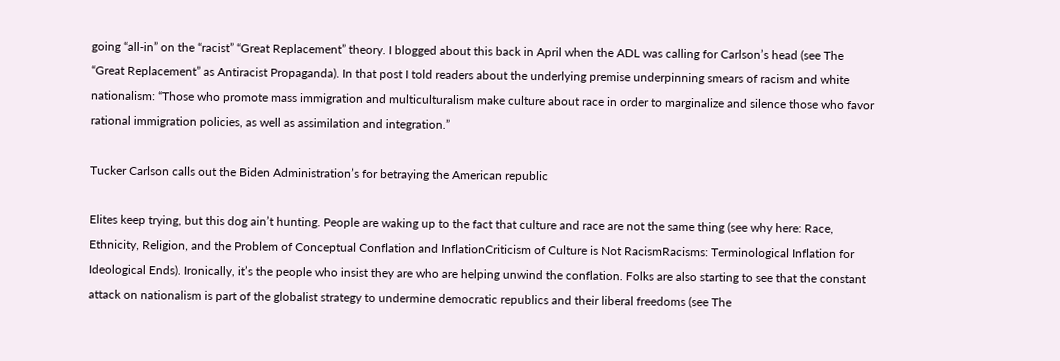going “all-in” on the “racist” “Great Replacement” theory. I blogged about this back in April when the ADL was calling for Carlson’s head (see The “Great Replacement” as Antiracist Propaganda). In that post I told readers about the underlying premise underpinning smears of racism and white nationalism: “Those who promote mass immigration and multiculturalism make culture about race in order to marginalize and silence those who favor rational immigration policies, as well as assimilation and integration.”

Tucker Carlson calls out the Biden Administration’s for betraying the American republic

Elites keep trying, but this dog ain’t hunting. People are waking up to the fact that culture and race are not the same thing (see why here: Race, Ethnicity, Religion, and the Problem of Conceptual Conflation and InflationCriticism of Culture is Not RacismRacisms: Terminological Inflation for Ideological Ends). Ironically, it’s the people who insist they are who are helping unwind the conflation. Folks are also starting to see that the constant attack on nationalism is part of the globalist strategy to undermine democratic republics and their liberal freedoms (see The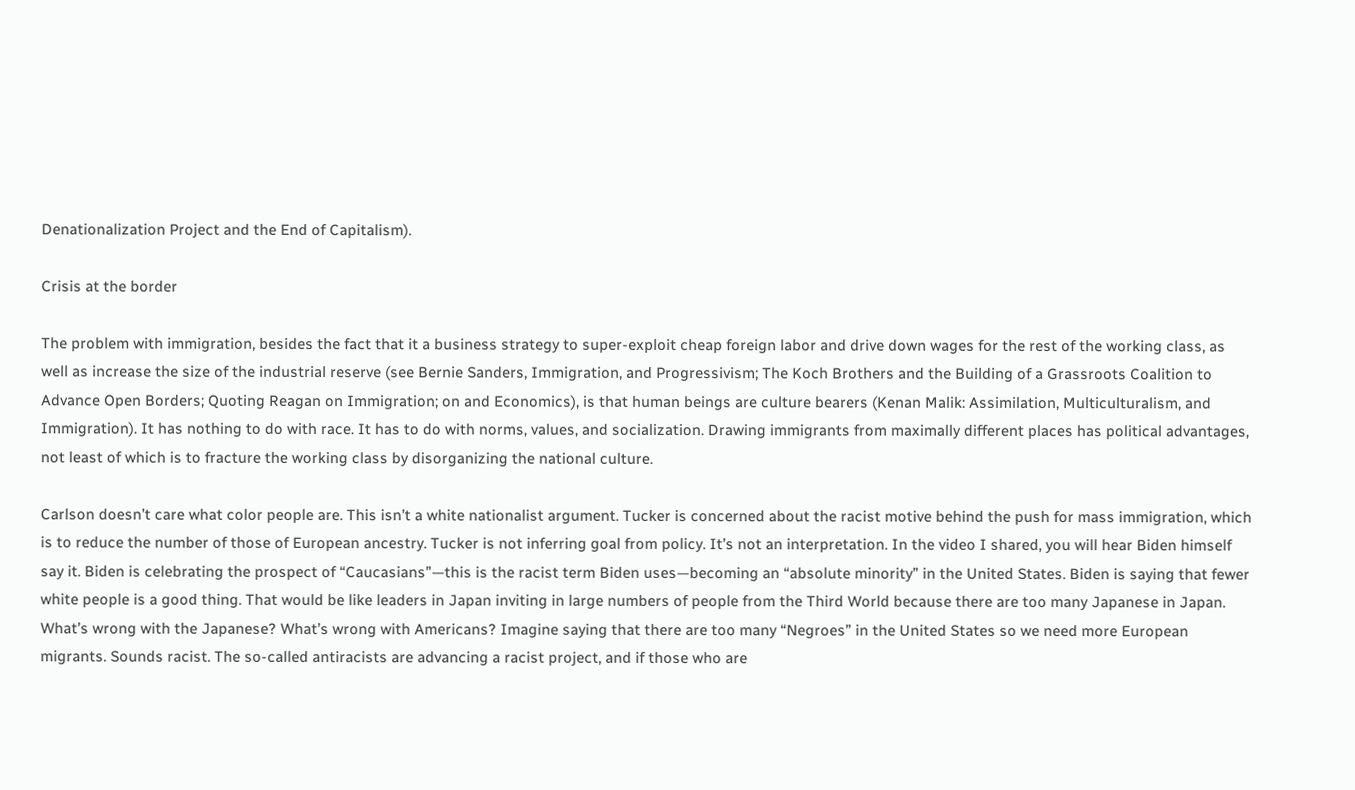Denationalization Project and the End of Capitalism).

Crisis at the border

The problem with immigration, besides the fact that it a business strategy to super-exploit cheap foreign labor and drive down wages for the rest of the working class, as well as increase the size of the industrial reserve (see Bernie Sanders, Immigration, and Progressivism; The Koch Brothers and the Building of a Grassroots Coalition to Advance Open Borders; Quoting Reagan on Immigration; on and Economics), is that human beings are culture bearers (Kenan Malik: Assimilation, Multiculturalism, and Immigration). It has nothing to do with race. It has to do with norms, values, and socialization. Drawing immigrants from maximally different places has political advantages, not least of which is to fracture the working class by disorganizing the national culture.

Carlson doesn’t care what color people are. This isn’t a white nationalist argument. Tucker is concerned about the racist motive behind the push for mass immigration, which is to reduce the number of those of European ancestry. Tucker is not inferring goal from policy. It’s not an interpretation. In the video I shared, you will hear Biden himself say it. Biden is celebrating the prospect of “Caucasians”—this is the racist term Biden uses—becoming an “absolute minority” in the United States. Biden is saying that fewer white people is a good thing. That would be like leaders in Japan inviting in large numbers of people from the Third World because there are too many Japanese in Japan. What’s wrong with the Japanese? What’s wrong with Americans? Imagine saying that there are too many “Negroes” in the United States so we need more European migrants. Sounds racist. The so-called antiracists are advancing a racist project, and if those who are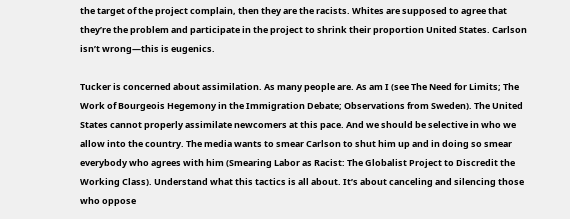the target of the project complain, then they are the racists. Whites are supposed to agree that they’re the problem and participate in the project to shrink their proportion United States. Carlson isn’t wrong—this is eugenics.

Tucker is concerned about assimilation. As many people are. As am I (see The Need for Limits; The Work of Bourgeois Hegemony in the Immigration Debate; Observations from Sweden). The United States cannot properly assimilate newcomers at this pace. And we should be selective in who we allow into the country. The media wants to smear Carlson to shut him up and in doing so smear everybody who agrees with him (Smearing Labor as Racist: The Globalist Project to Discredit the Working Class). Understand what this tactics is all about. It’s about canceling and silencing those who oppose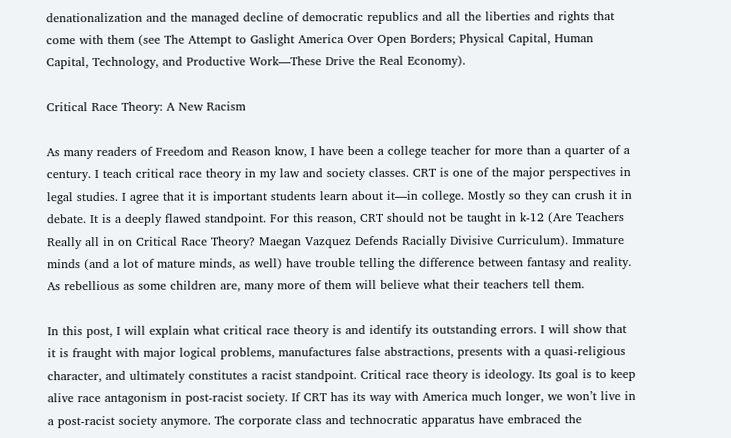denationalization and the managed decline of democratic republics and all the liberties and rights that come with them (see The Attempt to Gaslight America Over Open Borders; Physical Capital, Human Capital, Technology, and Productive Work—These Drive the Real Economy).

Critical Race Theory: A New Racism

As many readers of Freedom and Reason know, I have been a college teacher for more than a quarter of a century. I teach critical race theory in my law and society classes. CRT is one of the major perspectives in legal studies. I agree that it is important students learn about it—in college. Mostly so they can crush it in debate. It is a deeply flawed standpoint. For this reason, CRT should not be taught in k-12 (Are Teachers Really all in on Critical Race Theory? Maegan Vazquez Defends Racially Divisive Curriculum). Immature minds (and a lot of mature minds, as well) have trouble telling the difference between fantasy and reality. As rebellious as some children are, many more of them will believe what their teachers tell them.

In this post, I will explain what critical race theory is and identify its outstanding errors. I will show that it is fraught with major logical problems, manufactures false abstractions, presents with a quasi-religious character, and ultimately constitutes a racist standpoint. Critical race theory is ideology. Its goal is to keep alive race antagonism in post-racist society. If CRT has its way with America much longer, we won’t live in a post-racist society anymore. The corporate class and technocratic apparatus have embraced the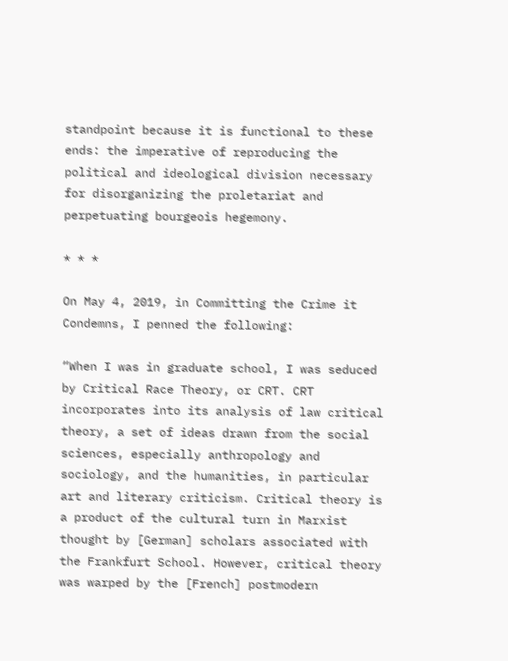standpoint because it is functional to these ends: the imperative of reproducing the political and ideological division necessary for disorganizing the proletariat and perpetuating bourgeois hegemony.

* * *

On May 4, 2019, in Committing the Crime it Condemns, I penned the following:

“When I was in graduate school, I was seduced by Critical Race Theory, or CRT. CRT incorporates into its analysis of law critical theory, a set of ideas drawn from the social sciences, especially anthropology and sociology, and the humanities, in particular art and literary criticism. Critical theory is a product of the cultural turn in Marxist thought by [German] scholars associated with the Frankfurt School. However, critical theory was warped by the [French] postmodern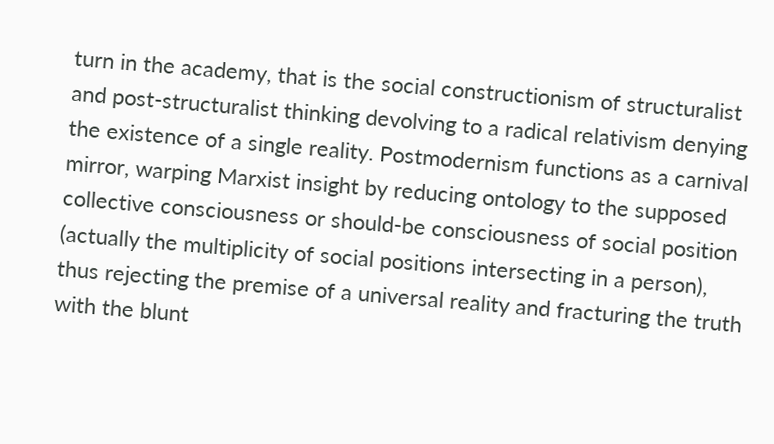turn in the academy, that is the social constructionism of structuralist and post-structuralist thinking devolving to a radical relativism denying the existence of a single reality. Postmodernism functions as a carnival mirror, warping Marxist insight by reducing ontology to the supposed collective consciousness or should-be consciousness of social position (actually the multiplicity of social positions intersecting in a person), thus rejecting the premise of a universal reality and fracturing the truth with the blunt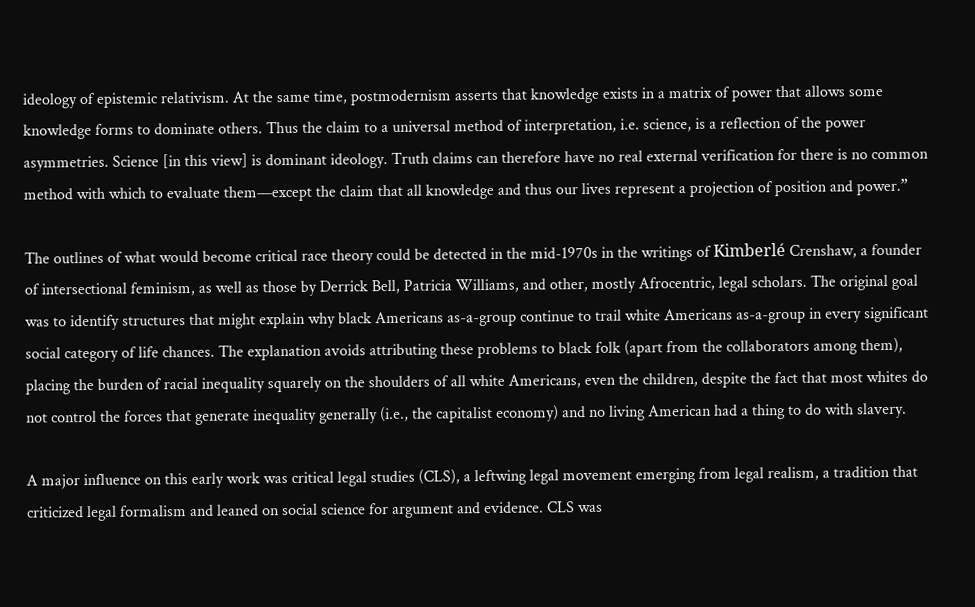ideology of epistemic relativism. At the same time, postmodernism asserts that knowledge exists in a matrix of power that allows some knowledge forms to dominate others. Thus the claim to a universal method of interpretation, i.e. science, is a reflection of the power asymmetries. Science [in this view] is dominant ideology. Truth claims can therefore have no real external verification for there is no common method with which to evaluate them—except the claim that all knowledge and thus our lives represent a projection of position and power.”

The outlines of what would become critical race theory could be detected in the mid-1970s in the writings of Kimberlé Crenshaw, a founder of intersectional feminism, as well as those by Derrick Bell, Patricia Williams, and other, mostly Afrocentric, legal scholars. The original goal was to identify structures that might explain why black Americans as-a-group continue to trail white Americans as-a-group in every significant social category of life chances. The explanation avoids attributing these problems to black folk (apart from the collaborators among them), placing the burden of racial inequality squarely on the shoulders of all white Americans, even the children, despite the fact that most whites do not control the forces that generate inequality generally (i.e., the capitalist economy) and no living American had a thing to do with slavery.

A major influence on this early work was critical legal studies (CLS), a leftwing legal movement emerging from legal realism, a tradition that criticized legal formalism and leaned on social science for argument and evidence. CLS was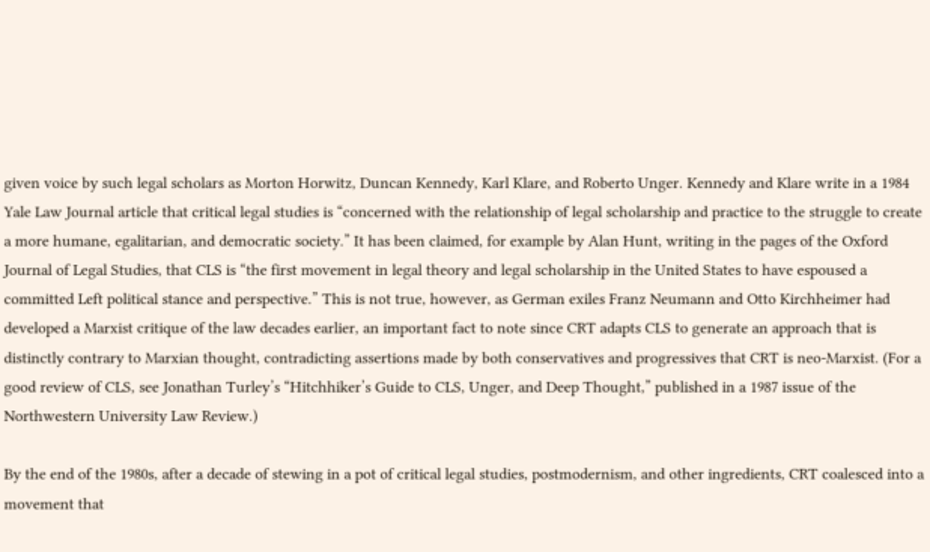given voice by such legal scholars as Morton Horwitz, Duncan Kennedy, Karl Klare, and Roberto Unger. Kennedy and Klare write in a 1984 Yale Law Journal article that critical legal studies is “concerned with the relationship of legal scholarship and practice to the struggle to create a more humane, egalitarian, and democratic society.” It has been claimed, for example by Alan Hunt, writing in the pages of the Oxford Journal of Legal Studies, that CLS is “the first movement in legal theory and legal scholarship in the United States to have espoused a committed Left political stance and perspective.” This is not true, however, as German exiles Franz Neumann and Otto Kirchheimer had developed a Marxist critique of the law decades earlier, an important fact to note since CRT adapts CLS to generate an approach that is distinctly contrary to Marxian thought, contradicting assertions made by both conservatives and progressives that CRT is neo-Marxist. (For a good review of CLS, see Jonathan Turley’s “Hitchhiker’s Guide to CLS, Unger, and Deep Thought,” published in a 1987 issue of the Northwestern University Law Review.)

By the end of the 1980s, after a decade of stewing in a pot of critical legal studies, postmodernism, and other ingredients, CRT coalesced into a movement that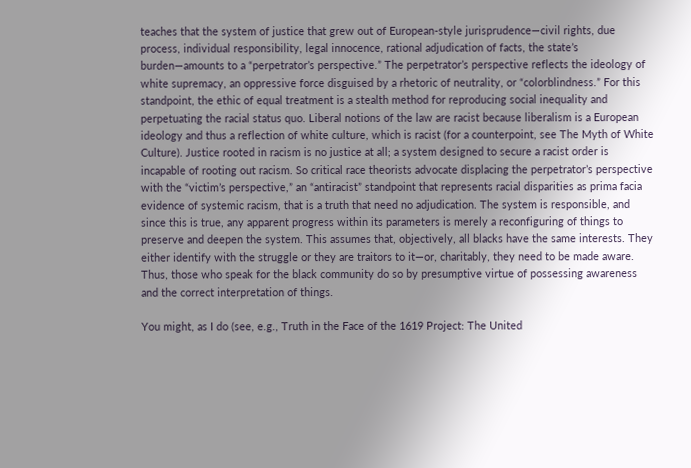teaches that the system of justice that grew out of European-style jurisprudence—civil rights, due process, individual responsibility, legal innocence, rational adjudication of facts, the state’s burden—amounts to a “perpetrator’s perspective.” The perpetrator’s perspective reflects the ideology of white supremacy, an oppressive force disguised by a rhetoric of neutrality, or “colorblindness.” For this standpoint, the ethic of equal treatment is a stealth method for reproducing social inequality and perpetuating the racial status quo. Liberal notions of the law are racist because liberalism is a European ideology and thus a reflection of white culture, which is racist (for a counterpoint, see The Myth of White Culture). Justice rooted in racism is no justice at all; a system designed to secure a racist order is incapable of rooting out racism. So critical race theorists advocate displacing the perpetrator’s perspective with the “victim’s perspective,” an “antiracist” standpoint that represents racial disparities as prima facia evidence of systemic racism, that is a truth that need no adjudication. The system is responsible, and since this is true, any apparent progress within its parameters is merely a reconfiguring of things to preserve and deepen the system. This assumes that, objectively, all blacks have the same interests. They either identify with the struggle or they are traitors to it—or, charitably, they need to be made aware. Thus, those who speak for the black community do so by presumptive virtue of possessing awareness and the correct interpretation of things.

You might, as I do (see, e.g., Truth in the Face of the 1619 Project: The United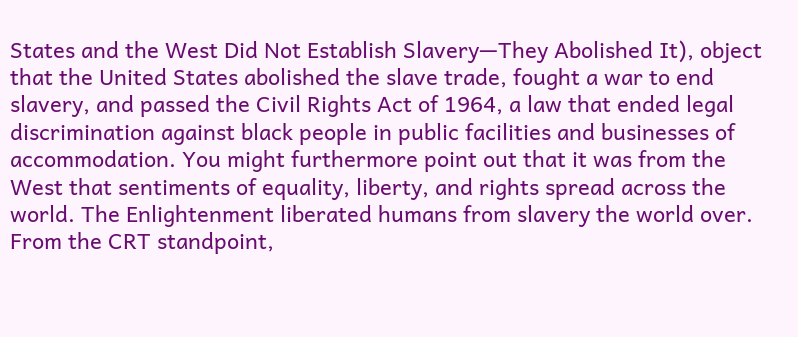States and the West Did Not Establish Slavery—They Abolished It), object that the United States abolished the slave trade, fought a war to end slavery, and passed the Civil Rights Act of 1964, a law that ended legal discrimination against black people in public facilities and businesses of accommodation. You might furthermore point out that it was from the West that sentiments of equality, liberty, and rights spread across the world. The Enlightenment liberated humans from slavery the world over. From the CRT standpoint,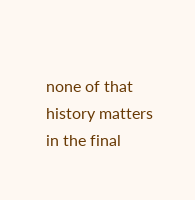none of that history matters in the final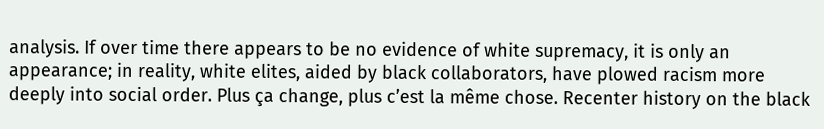analysis. If over time there appears to be no evidence of white supremacy, it is only an appearance; in reality, white elites, aided by black collaborators, have plowed racism more deeply into social order. Plus ça change, plus c’est la même chose. Recenter history on the black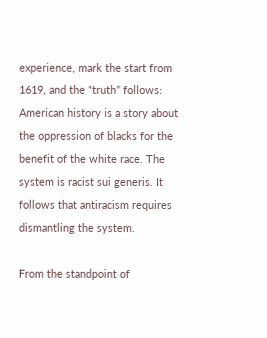experience, mark the start from 1619, and the “truth” follows: American history is a story about the oppression of blacks for the benefit of the white race. The system is racist sui generis. It follows that antiracism requires dismantling the system.

From the standpoint of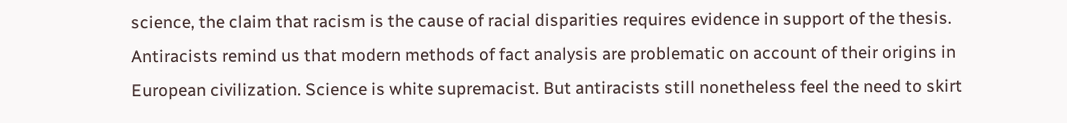science, the claim that racism is the cause of racial disparities requires evidence in support of the thesis. Antiracists remind us that modern methods of fact analysis are problematic on account of their origins in European civilization. Science is white supremacist. But antiracists still nonetheless feel the need to skirt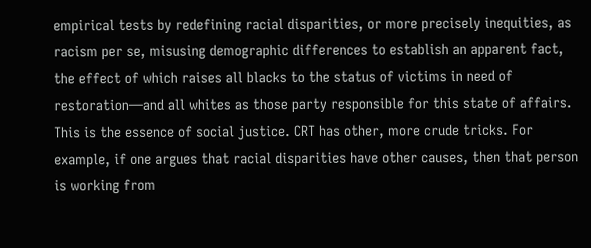empirical tests by redefining racial disparities, or more precisely inequities, as racism per se, misusing demographic differences to establish an apparent fact, the effect of which raises all blacks to the status of victims in need of restoration—and all whites as those party responsible for this state of affairs. This is the essence of social justice. CRT has other, more crude tricks. For example, if one argues that racial disparities have other causes, then that person is working from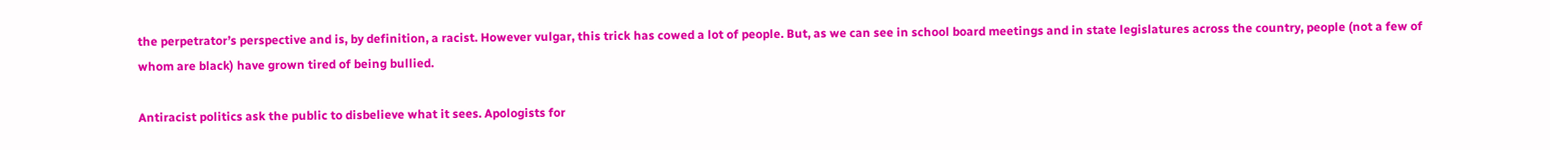the perpetrator’s perspective and is, by definition, a racist. However vulgar, this trick has cowed a lot of people. But, as we can see in school board meetings and in state legislatures across the country, people (not a few of whom are black) have grown tired of being bullied.

Antiracist politics ask the public to disbelieve what it sees. Apologists for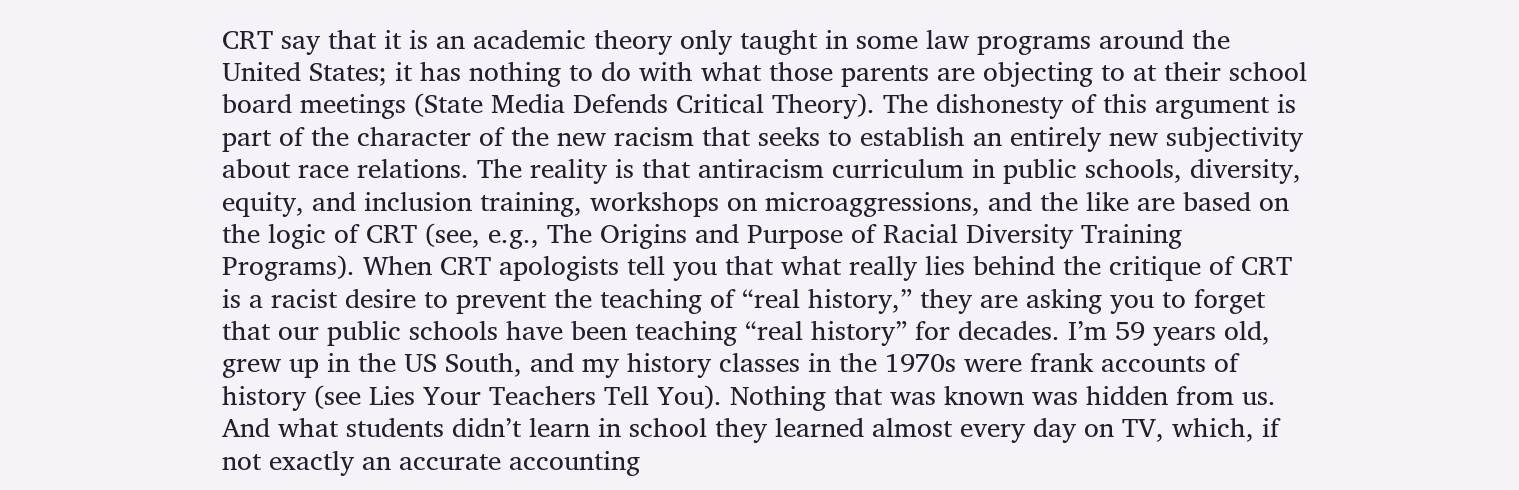CRT say that it is an academic theory only taught in some law programs around the United States; it has nothing to do with what those parents are objecting to at their school board meetings (State Media Defends Critical Theory). The dishonesty of this argument is part of the character of the new racism that seeks to establish an entirely new subjectivity about race relations. The reality is that antiracism curriculum in public schools, diversity, equity, and inclusion training, workshops on microaggressions, and the like are based on the logic of CRT (see, e.g., The Origins and Purpose of Racial Diversity Training Programs). When CRT apologists tell you that what really lies behind the critique of CRT is a racist desire to prevent the teaching of “real history,” they are asking you to forget that our public schools have been teaching “real history” for decades. I’m 59 years old, grew up in the US South, and my history classes in the 1970s were frank accounts of history (see Lies Your Teachers Tell You). Nothing that was known was hidden from us. And what students didn’t learn in school they learned almost every day on TV, which, if not exactly an accurate accounting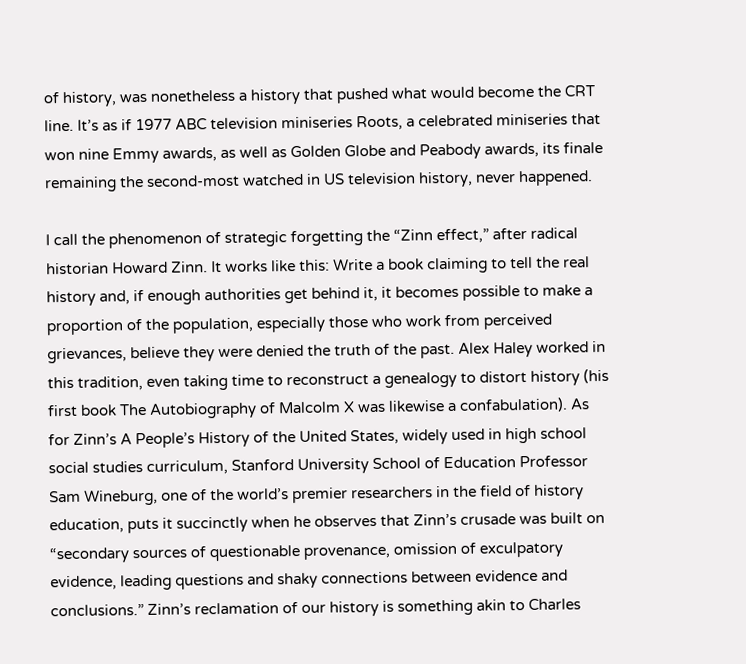of history, was nonetheless a history that pushed what would become the CRT line. It’s as if 1977 ABC television miniseries Roots, a celebrated miniseries that won nine Emmy awards, as well as Golden Globe and Peabody awards, its finale remaining the second-most watched in US television history, never happened.

I call the phenomenon of strategic forgetting the “Zinn effect,” after radical historian Howard Zinn. It works like this: Write a book claiming to tell the real history and, if enough authorities get behind it, it becomes possible to make a proportion of the population, especially those who work from perceived grievances, believe they were denied the truth of the past. Alex Haley worked in this tradition, even taking time to reconstruct a genealogy to distort history (his first book The Autobiography of Malcolm X was likewise a confabulation). As for Zinn’s A People’s History of the United States, widely used in high school social studies curriculum, Stanford University School of Education Professor Sam Wineburg, one of the world’s premier researchers in the field of history education, puts it succinctly when he observes that Zinn’s crusade was built on “secondary sources of questionable provenance, omission of exculpatory evidence, leading questions and shaky connections between evidence and conclusions.” Zinn’s reclamation of our history is something akin to Charles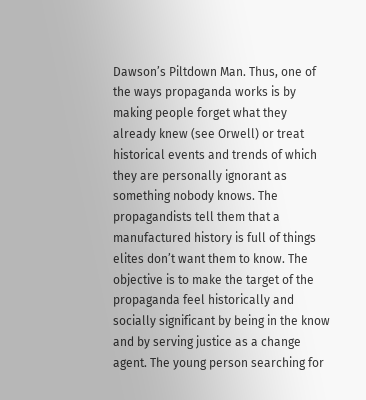Dawson’s Piltdown Man. Thus, one of the ways propaganda works is by making people forget what they already knew (see Orwell) or treat historical events and trends of which they are personally ignorant as something nobody knows. The propagandists tell them that a manufactured history is full of things elites don’t want them to know. The objective is to make the target of the propaganda feel historically and socially significant by being in the know and by serving justice as a change agent. The young person searching for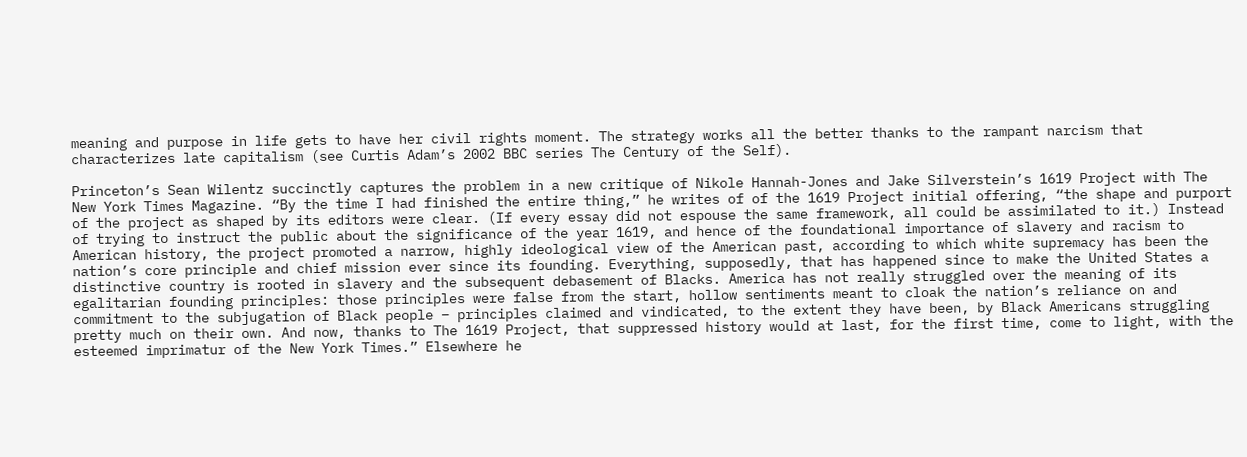meaning and purpose in life gets to have her civil rights moment. The strategy works all the better thanks to the rampant narcism that characterizes late capitalism (see Curtis Adam’s 2002 BBC series The Century of the Self).

Princeton’s Sean Wilentz succinctly captures the problem in a new critique of Nikole Hannah-Jones and Jake Silverstein’s 1619 Project with The New York Times Magazine. “By the time I had finished the entire thing,” he writes of of the 1619 Project initial offering, “the shape and purport of the project as shaped by its editors were clear. (If every essay did not espouse the same framework, all could be assimilated to it.) Instead of trying to instruct the public about the significance of the year 1619, and hence of the foundational importance of slavery and racism to American history, the project promoted a narrow, highly ideological view of the American past, according to which white supremacy has been the nation’s core principle and chief mission ever since its founding. Everything, supposedly, that has happened since to make the United States a distinctive country is rooted in slavery and the subsequent debasement of Blacks. America has not really struggled over the meaning of its egalitarian founding principles: those principles were false from the start, hollow sentiments meant to cloak the nation’s reliance on and commitment to the subjugation of Black people – principles claimed and vindicated, to the extent they have been, by Black Americans struggling pretty much on their own. And now, thanks to The 1619 Project, that suppressed history would at last, for the first time, come to light, with the esteemed imprimatur of the New York Times.” Elsewhere he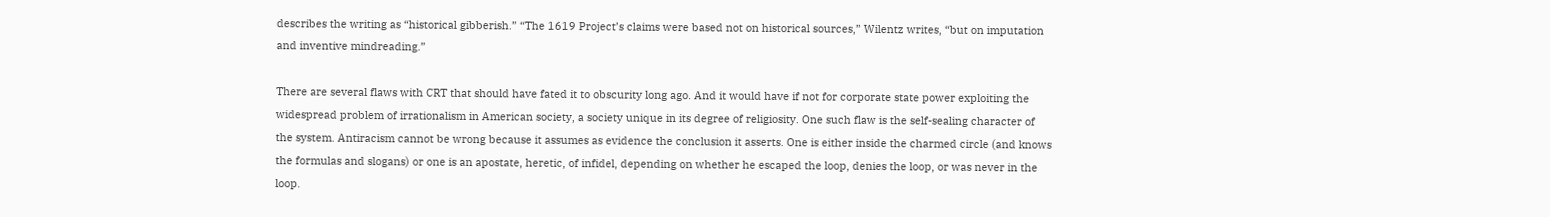describes the writing as “historical gibberish.” “The 1619 Project’s claims were based not on historical sources,” Wilentz writes, “but on imputation and inventive mindreading.”

There are several flaws with CRT that should have fated it to obscurity long ago. And it would have if not for corporate state power exploiting the widespread problem of irrationalism in American society, a society unique in its degree of religiosity. One such flaw is the self-sealing character of the system. Antiracism cannot be wrong because it assumes as evidence the conclusion it asserts. One is either inside the charmed circle (and knows the formulas and slogans) or one is an apostate, heretic, of infidel, depending on whether he escaped the loop, denies the loop, or was never in the loop.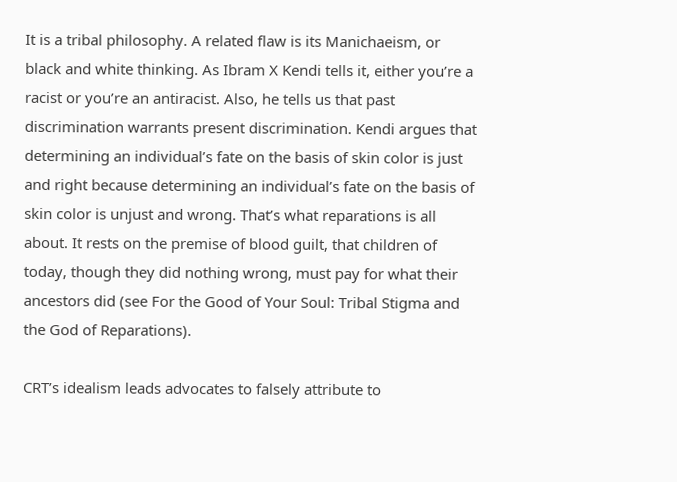It is a tribal philosophy. A related flaw is its Manichaeism, or black and white thinking. As Ibram X Kendi tells it, either you’re a racist or you’re an antiracist. Also, he tells us that past discrimination warrants present discrimination. Kendi argues that determining an individual’s fate on the basis of skin color is just and right because determining an individual’s fate on the basis of skin color is unjust and wrong. That’s what reparations is all about. It rests on the premise of blood guilt, that children of today, though they did nothing wrong, must pay for what their ancestors did (see For the Good of Your Soul: Tribal Stigma and the God of Reparations).

CRT’s idealism leads advocates to falsely attribute to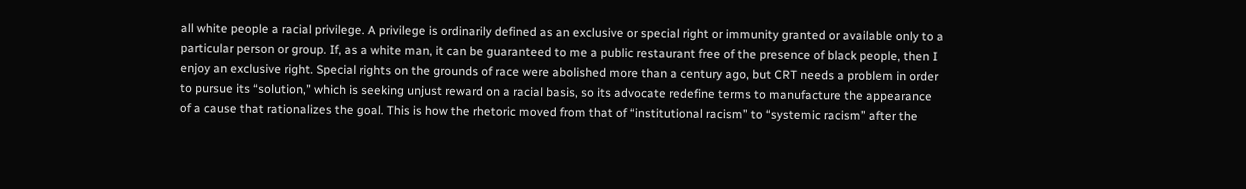all white people a racial privilege. A privilege is ordinarily defined as an exclusive or special right or immunity granted or available only to a particular person or group. If, as a white man, it can be guaranteed to me a public restaurant free of the presence of black people, then I enjoy an exclusive right. Special rights on the grounds of race were abolished more than a century ago, but CRT needs a problem in order to pursue its “solution,” which is seeking unjust reward on a racial basis, so its advocate redefine terms to manufacture the appearance of a cause that rationalizes the goal. This is how the rhetoric moved from that of “institutional racism” to “systemic racism” after the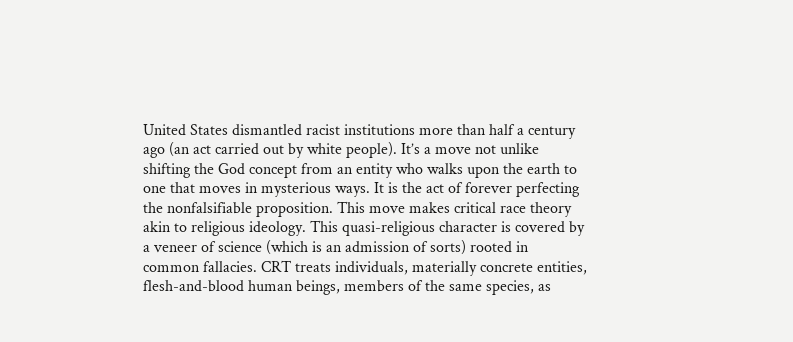United States dismantled racist institutions more than half a century ago (an act carried out by white people). It’s a move not unlike shifting the God concept from an entity who walks upon the earth to one that moves in mysterious ways. It is the act of forever perfecting the nonfalsifiable proposition. This move makes critical race theory akin to religious ideology. This quasi-religious character is covered by a veneer of science (which is an admission of sorts) rooted in common fallacies. CRT treats individuals, materially concrete entities, flesh-and-blood human beings, members of the same species, as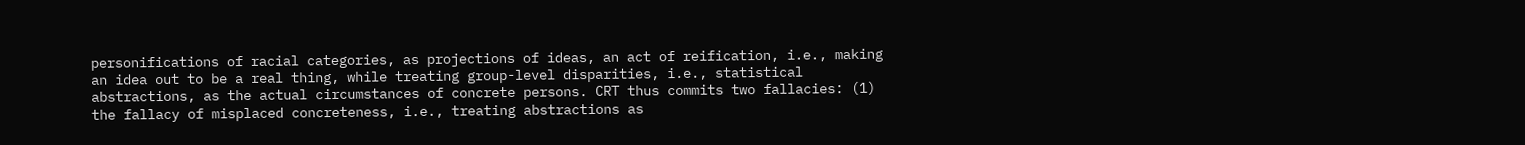personifications of racial categories, as projections of ideas, an act of reification, i.e., making an idea out to be a real thing, while treating group-level disparities, i.e., statistical abstractions, as the actual circumstances of concrete persons. CRT thus commits two fallacies: (1) the fallacy of misplaced concreteness, i.e., treating abstractions as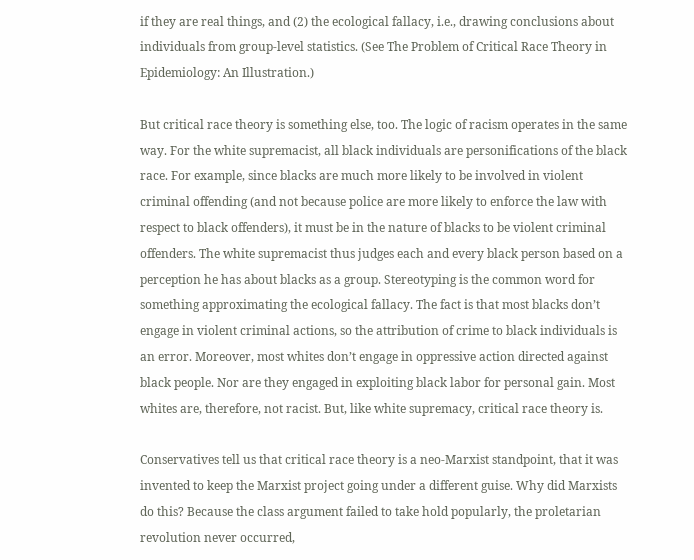if they are real things, and (2) the ecological fallacy, i.e., drawing conclusions about individuals from group-level statistics. (See The Problem of Critical Race Theory in Epidemiology: An Illustration.)

But critical race theory is something else, too. The logic of racism operates in the same way. For the white supremacist, all black individuals are personifications of the black race. For example, since blacks are much more likely to be involved in violent criminal offending (and not because police are more likely to enforce the law with respect to black offenders), it must be in the nature of blacks to be violent criminal offenders. The white supremacist thus judges each and every black person based on a perception he has about blacks as a group. Stereotyping is the common word for something approximating the ecological fallacy. The fact is that most blacks don’t engage in violent criminal actions, so the attribution of crime to black individuals is an error. Moreover, most whites don’t engage in oppressive action directed against black people. Nor are they engaged in exploiting black labor for personal gain. Most whites are, therefore, not racist. But, like white supremacy, critical race theory is.

Conservatives tell us that critical race theory is a neo-Marxist standpoint, that it was invented to keep the Marxist project going under a different guise. Why did Marxists do this? Because the class argument failed to take hold popularly, the proletarian revolution never occurred,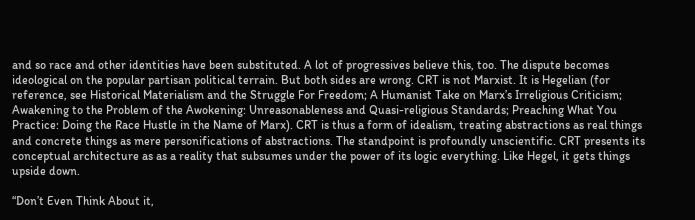and so race and other identities have been substituted. A lot of progressives believe this, too. The dispute becomes ideological on the popular partisan political terrain. But both sides are wrong. CRT is not Marxist. It is Hegelian (for reference, see Historical Materialism and the Struggle For Freedom; A Humanist Take on Marx’s Irreligious Criticism; Awakening to the Problem of the Awokening: Unreasonableness and Quasi-religious Standards; Preaching What You Practice: Doing the Race Hustle in the Name of Marx). CRT is thus a form of idealism, treating abstractions as real things and concrete things as mere personifications of abstractions. The standpoint is profoundly unscientific. CRT presents its conceptual architecture as as a reality that subsumes under the power of its logic everything. Like Hegel, it gets things upside down.

“Don’t Even Think About it,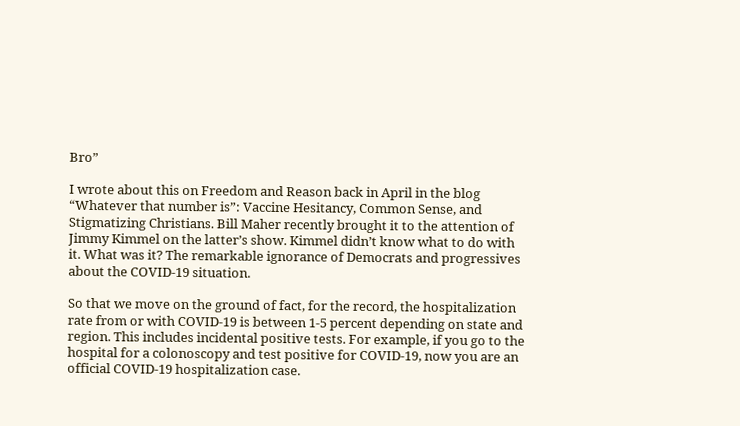Bro”

I wrote about this on Freedom and Reason back in April in the blog “Whatever that number is”: Vaccine Hesitancy, Common Sense, and Stigmatizing Christians. Bill Maher recently brought it to the attention of Jimmy Kimmel on the latter’s show. Kimmel didn’t know what to do with it. What was it? The remarkable ignorance of Democrats and progressives about the COVID-19 situation.

So that we move on the ground of fact, for the record, the hospitalization rate from or with COVID-19 is between 1-5 percent depending on state and region. This includes incidental positive tests. For example, if you go to the hospital for a colonoscopy and test positive for COVID-19, now you are an official COVID-19 hospitalization case.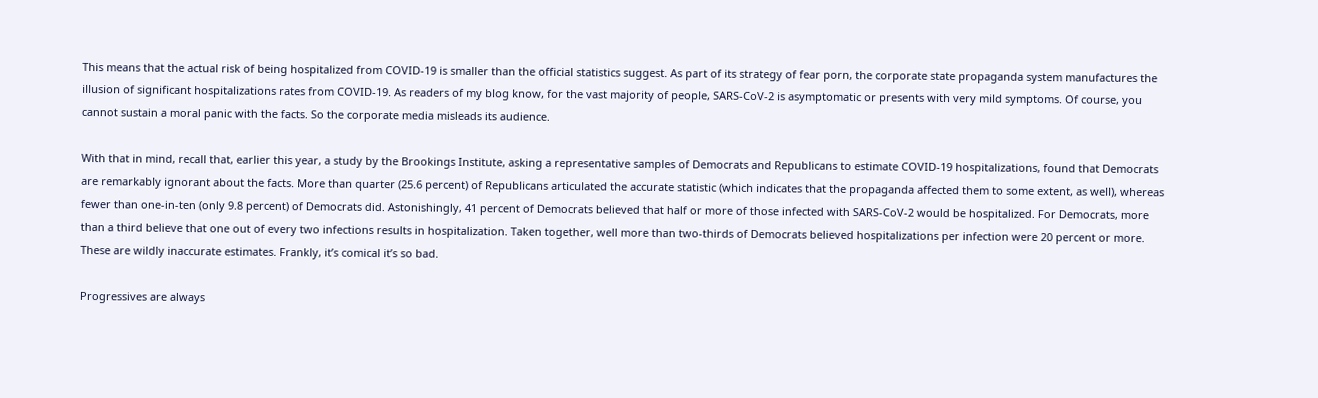This means that the actual risk of being hospitalized from COVID-19 is smaller than the official statistics suggest. As part of its strategy of fear porn, the corporate state propaganda system manufactures the illusion of significant hospitalizations rates from COVID-19. As readers of my blog know, for the vast majority of people, SARS-CoV-2 is asymptomatic or presents with very mild symptoms. Of course, you cannot sustain a moral panic with the facts. So the corporate media misleads its audience.

With that in mind, recall that, earlier this year, a study by the Brookings Institute, asking a representative samples of Democrats and Republicans to estimate COVID-19 hospitalizations, found that Democrats are remarkably ignorant about the facts. More than quarter (25.6 percent) of Republicans articulated the accurate statistic (which indicates that the propaganda affected them to some extent, as well), whereas fewer than one-in-ten (only 9.8 percent) of Democrats did. Astonishingly, 41 percent of Democrats believed that half or more of those infected with SARS-CoV-2 would be hospitalized. For Democrats, more than a third believe that one out of every two infections results in hospitalization. Taken together, well more than two-thirds of Democrats believed hospitalizations per infection were 20 percent or more. These are wildly inaccurate estimates. Frankly, it’s comical it’s so bad.

Progressives are always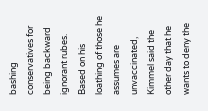bashing conservatives for being backward ignorant rubes. Based on his loathing of those he assumes are unvaccinated, Kimmel said the other day that he wants to deny the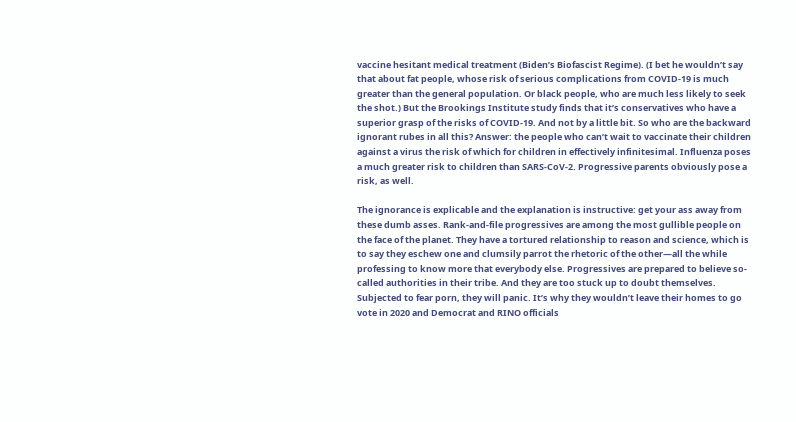vaccine hesitant medical treatment (Biden’s Biofascist Regime). (I bet he wouldn’t say that about fat people, whose risk of serious complications from COVID-19 is much greater than the general population. Or black people, who are much less likely to seek the shot.) But the Brookings Institute study finds that it’s conservatives who have a superior grasp of the risks of COVID-19. And not by a little bit. So who are the backward ignorant rubes in all this? Answer: the people who can’t wait to vaccinate their children against a virus the risk of which for children in effectively infinitesimal. Influenza poses a much greater risk to children than SARS-CoV-2. Progressive parents obviously pose a risk, as well.

The ignorance is explicable and the explanation is instructive: get your ass away from these dumb asses. Rank-and-file progressives are among the most gullible people on the face of the planet. They have a tortured relationship to reason and science, which is to say they eschew one and clumsily parrot the rhetoric of the other—all the while professing to know more that everybody else. Progressives are prepared to believe so-called authorities in their tribe. And they are too stuck up to doubt themselves. Subjected to fear porn, they will panic. It’s why they wouldn’t leave their homes to go vote in 2020 and Democrat and RINO officials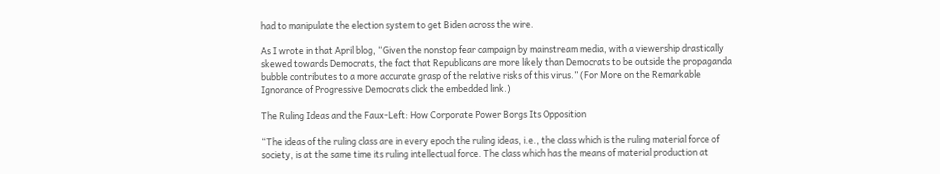had to manipulate the election system to get Biden across the wire.

As I wrote in that April blog, “Given the nonstop fear campaign by mainstream media, with a viewership drastically skewed towards Democrats, the fact that Republicans are more likely than Democrats to be outside the propaganda bubble contributes to a more accurate grasp of the relative risks of this virus.” (For More on the Remarkable Ignorance of Progressive Democrats click the embedded link.)

The Ruling Ideas and the Faux-Left: How Corporate Power Borgs Its Opposition

“The ideas of the ruling class are in every epoch the ruling ideas, i.e., the class which is the ruling material force of society, is at the same time its ruling intellectual force. The class which has the means of material production at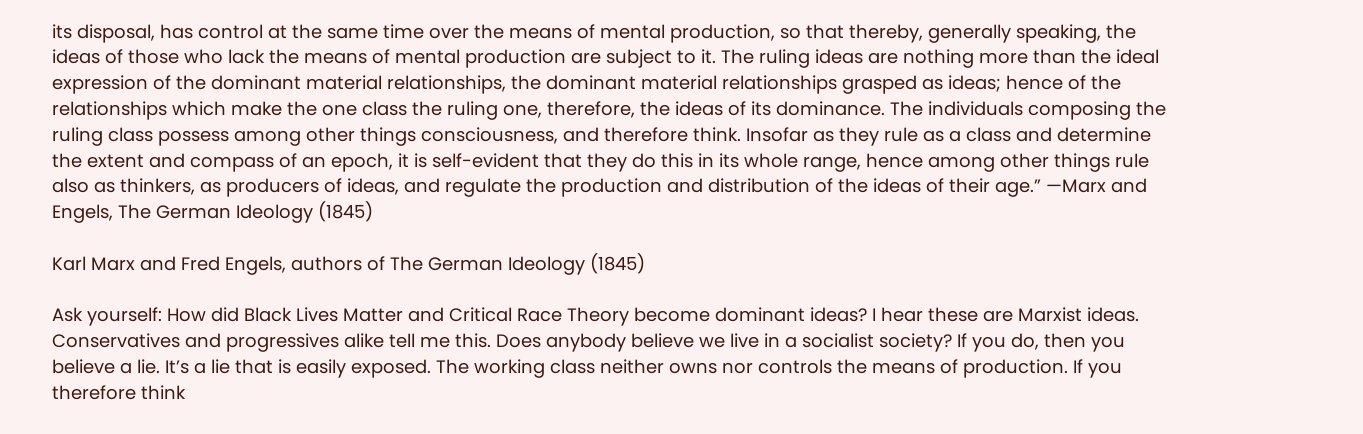its disposal, has control at the same time over the means of mental production, so that thereby, generally speaking, the ideas of those who lack the means of mental production are subject to it. The ruling ideas are nothing more than the ideal expression of the dominant material relationships, the dominant material relationships grasped as ideas; hence of the relationships which make the one class the ruling one, therefore, the ideas of its dominance. The individuals composing the ruling class possess among other things consciousness, and therefore think. Insofar as they rule as a class and determine the extent and compass of an epoch, it is self-evident that they do this in its whole range, hence among other things rule also as thinkers, as producers of ideas, and regulate the production and distribution of the ideas of their age.” —Marx and Engels, The German Ideology (1845)

Karl Marx and Fred Engels, authors of The German Ideology (1845)

Ask yourself: How did Black Lives Matter and Critical Race Theory become dominant ideas? I hear these are Marxist ideas. Conservatives and progressives alike tell me this. Does anybody believe we live in a socialist society? If you do, then you believe a lie. It’s a lie that is easily exposed. The working class neither owns nor controls the means of production. If you therefore think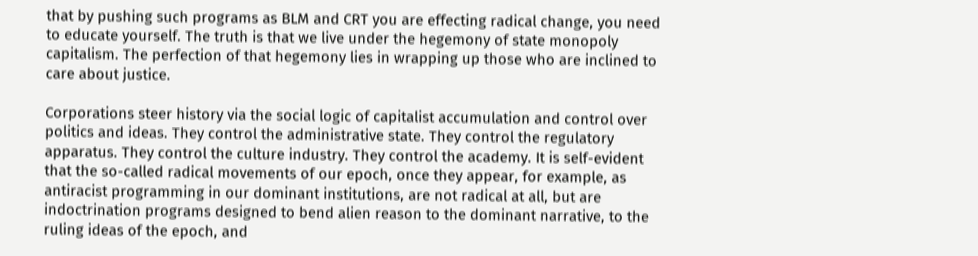that by pushing such programs as BLM and CRT you are effecting radical change, you need to educate yourself. The truth is that we live under the hegemony of state monopoly capitalism. The perfection of that hegemony lies in wrapping up those who are inclined to care about justice.

Corporations steer history via the social logic of capitalist accumulation and control over politics and ideas. They control the administrative state. They control the regulatory apparatus. They control the culture industry. They control the academy. It is self-evident that the so-called radical movements of our epoch, once they appear, for example, as antiracist programming in our dominant institutions, are not radical at all, but are indoctrination programs designed to bend alien reason to the dominant narrative, to the ruling ideas of the epoch, and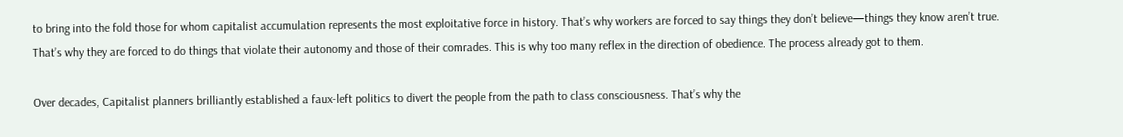to bring into the fold those for whom capitalist accumulation represents the most exploitative force in history. That’s why workers are forced to say things they don’t believe—things they know aren’t true. That’s why they are forced to do things that violate their autonomy and those of their comrades. This is why too many reflex in the direction of obedience. The process already got to them.

Over decades, Capitalist planners brilliantly established a faux-left politics to divert the people from the path to class consciousness. That’s why the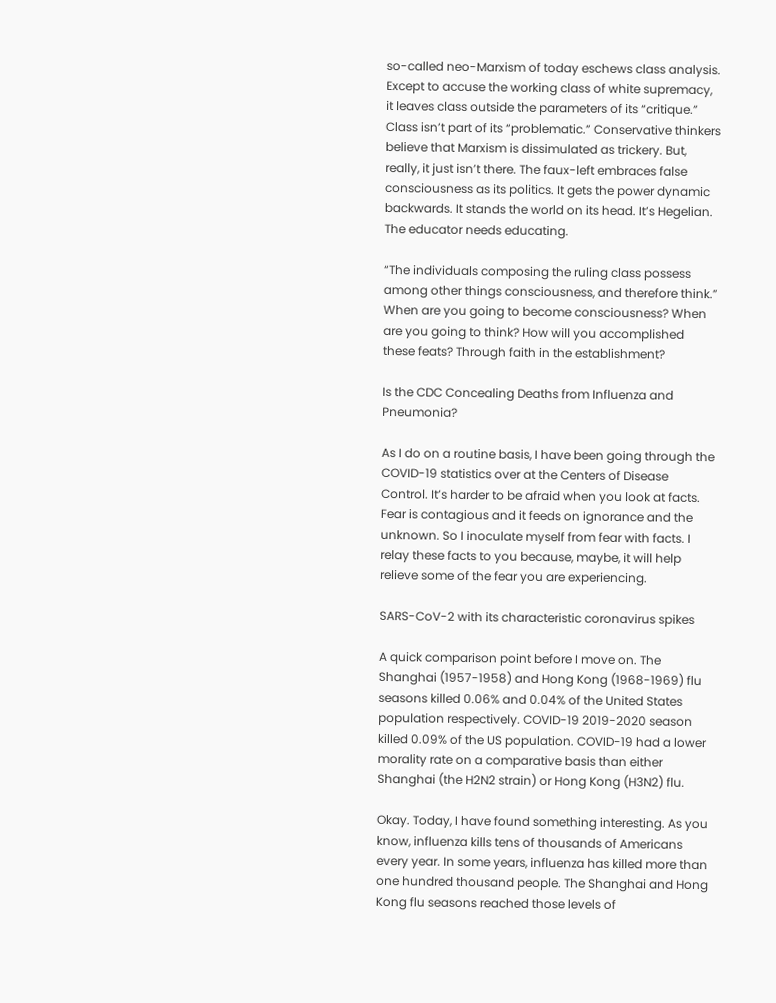so-called neo-Marxism of today eschews class analysis. Except to accuse the working class of white supremacy, it leaves class outside the parameters of its “critique.” Class isn’t part of its “problematic.” Conservative thinkers believe that Marxism is dissimulated as trickery. But, really, it just isn’t there. The faux-left embraces false consciousness as its politics. It gets the power dynamic backwards. It stands the world on its head. It’s Hegelian. The educator needs educating.

“The individuals composing the ruling class possess among other things consciousness, and therefore think.” When are you going to become consciousness? When are you going to think? How will you accomplished these feats? Through faith in the establishment?

Is the CDC Concealing Deaths from Influenza and Pneumonia?

As I do on a routine basis, I have been going through the COVID-19 statistics over at the Centers of Disease Control. It’s harder to be afraid when you look at facts. Fear is contagious and it feeds on ignorance and the unknown. So I inoculate myself from fear with facts. I relay these facts to you because, maybe, it will help relieve some of the fear you are experiencing.

SARS-CoV-2 with its characteristic coronavirus spikes

A quick comparison point before I move on. The Shanghai (1957-1958) and Hong Kong (1968-1969) flu seasons killed 0.06% and 0.04% of the United States population respectively. COVID-19 2019-2020 season killed 0.09% of the US population. COVID-19 had a lower morality rate on a comparative basis than either Shanghai (the H2N2 strain) or Hong Kong (H3N2) flu.

Okay. Today, I have found something interesting. As you know, influenza kills tens of thousands of Americans every year. In some years, influenza has killed more than one hundred thousand people. The Shanghai and Hong Kong flu seasons reached those levels of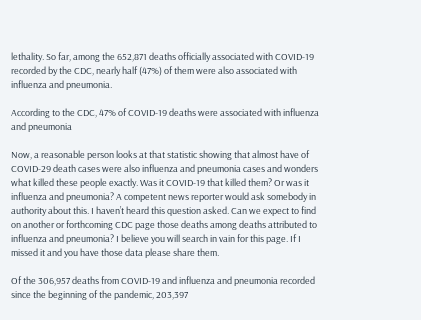lethality. So far, among the 652,871 deaths officially associated with COVID-19 recorded by the CDC, nearly half (47%) of them were also associated with influenza and pneumonia.

According to the CDC, 47% of COVID-19 deaths were associated with influenza and pneumonia

Now, a reasonable person looks at that statistic showing that almost have of COVID-29 death cases were also influenza and pneumonia cases and wonders what killed these people exactly. Was it COVID-19 that killed them? Or was it influenza and pneumonia? A competent news reporter would ask somebody in authority about this. I haven’t heard this question asked. Can we expect to find on another or forthcoming CDC page those deaths among deaths attributed to influenza and pneumonia? I believe you will search in vain for this page. If I missed it and you have those data please share them.

Of the 306,957 deaths from COVID-19 and influenza and pneumonia recorded since the beginning of the pandemic, 203,397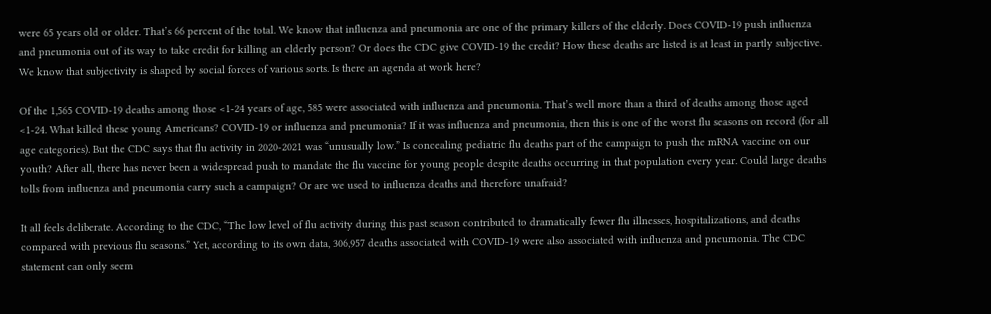were 65 years old or older. That’s 66 percent of the total. We know that influenza and pneumonia are one of the primary killers of the elderly. Does COVID-19 push influenza and pneumonia out of its way to take credit for killing an elderly person? Or does the CDC give COVID-19 the credit? How these deaths are listed is at least in partly subjective. We know that subjectivity is shaped by social forces of various sorts. Is there an agenda at work here?

Of the 1,565 COVID-19 deaths among those <1-24 years of age, 585 were associated with influenza and pneumonia. That’s well more than a third of deaths among those aged <1-24. What killed these young Americans? COVID-19 or influenza and pneumonia? If it was influenza and pneumonia, then this is one of the worst flu seasons on record (for all age categories). But the CDC says that flu activity in 2020-2021 was “unusually low.” Is concealing pediatric flu deaths part of the campaign to push the mRNA vaccine on our youth? After all, there has never been a widespread push to mandate the flu vaccine for young people despite deaths occurring in that population every year. Could large deaths tolls from influenza and pneumonia carry such a campaign? Or are we used to influenza deaths and therefore unafraid?

It all feels deliberate. According to the CDC, “The low level of flu activity during this past season contributed to dramatically fewer flu illnesses, hospitalizations, and deaths compared with previous flu seasons.” Yet, according to its own data, 306,957 deaths associated with COVID-19 were also associated with influenza and pneumonia. The CDC statement can only seem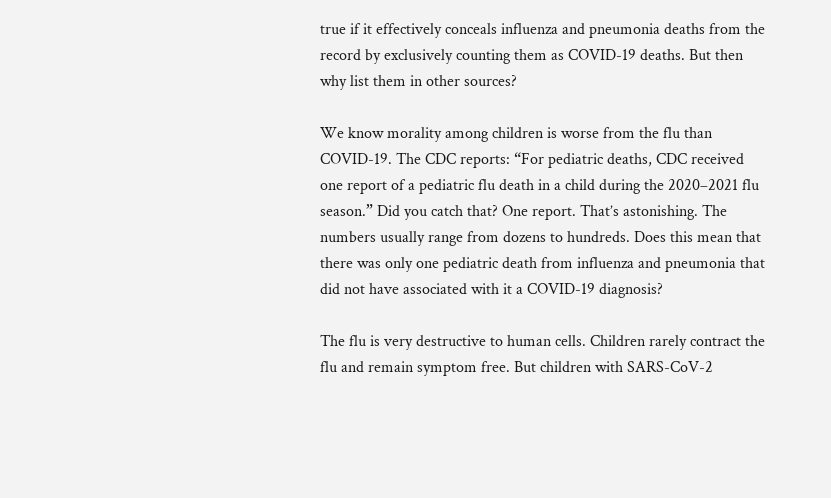true if it effectively conceals influenza and pneumonia deaths from the record by exclusively counting them as COVID-19 deaths. But then why list them in other sources?

We know morality among children is worse from the flu than COVID-19. The CDC reports: “For pediatric deaths, CDC received one report of a pediatric flu death in a child during the 2020–2021 flu season.” Did you catch that? One report. That’s astonishing. The numbers usually range from dozens to hundreds. Does this mean that there was only one pediatric death from influenza and pneumonia that did not have associated with it a COVID-19 diagnosis?

The flu is very destructive to human cells. Children rarely contract the flu and remain symptom free. But children with SARS-CoV-2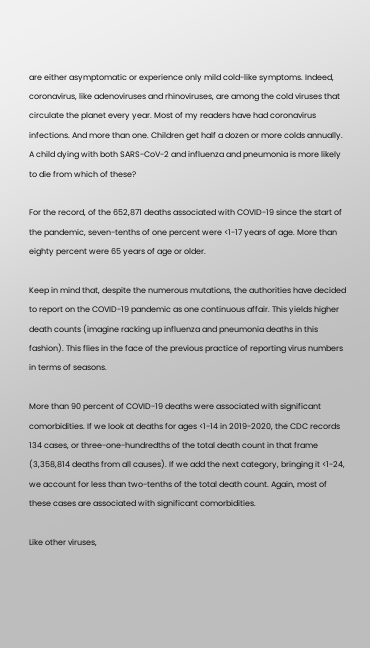are either asymptomatic or experience only mild cold-like symptoms. Indeed, coronavirus, like adenoviruses and rhinoviruses, are among the cold viruses that circulate the planet every year. Most of my readers have had coronavirus infections. And more than one. Children get half a dozen or more colds annually. A child dying with both SARS-CoV-2 and influenza and pneumonia is more likely to die from which of these?

For the record, of the 652,871 deaths associated with COVID-19 since the start of the pandemic, seven-tenths of one percent were <1-17 years of age. More than eighty percent were 65 years of age or older.

Keep in mind that, despite the numerous mutations, the authorities have decided to report on the COVID-19 pandemic as one continuous affair. This yields higher death counts (imagine racking up influenza and pneumonia deaths in this fashion). This flies in the face of the previous practice of reporting virus numbers in terms of seasons.

More than 90 percent of COVID-19 deaths were associated with significant comorbidities. If we look at deaths for ages <1-14 in 2019-2020, the CDC records 134 cases, or three-one-hundredths of the total death count in that frame (3,358,814 deaths from all causes). If we add the next category, bringing it <1-24, we account for less than two-tenths of the total death count. Again, most of these cases are associated with significant comorbidities.

Like other viruses,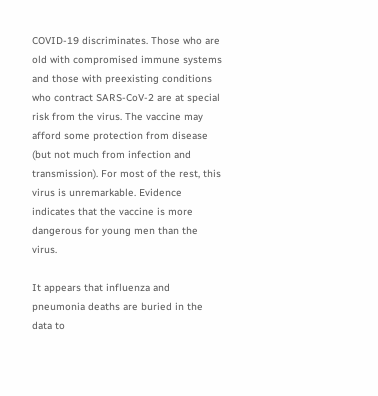COVID-19 discriminates. Those who are old with compromised immune systems and those with preexisting conditions who contract SARS-CoV-2 are at special risk from the virus. The vaccine may afford some protection from disease (but not much from infection and transmission). For most of the rest, this virus is unremarkable. Evidence indicates that the vaccine is more dangerous for young men than the virus.

It appears that influenza and pneumonia deaths are buried in the data to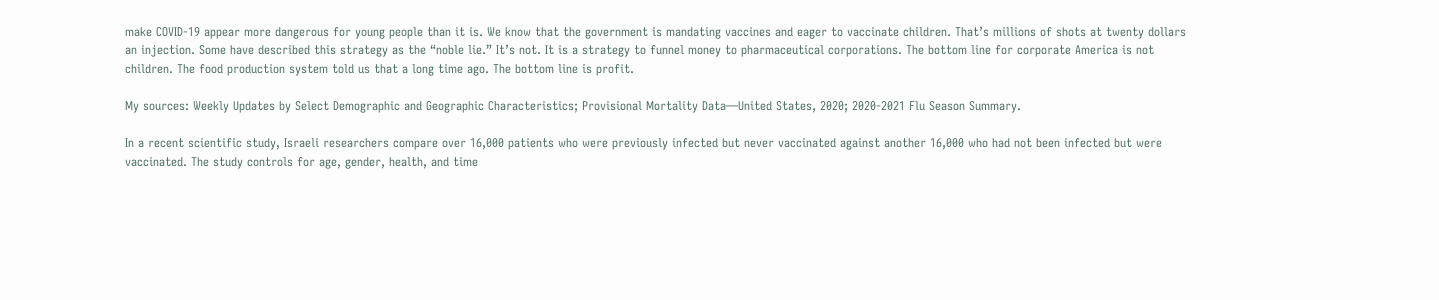make COVID-19 appear more dangerous for young people than it is. We know that the government is mandating vaccines and eager to vaccinate children. That’s millions of shots at twenty dollars an injection. Some have described this strategy as the “noble lie.” It’s not. It is a strategy to funnel money to pharmaceutical corporations. The bottom line for corporate America is not children. The food production system told us that a long time ago. The bottom line is profit.

My sources: Weekly Updates by Select Demographic and Geographic Characteristics; Provisional Mortality Data—United States, 2020; 2020-2021 Flu Season Summary.

In a recent scientific study, Israeli researchers compare over 16,000 patients who were previously infected but never vaccinated against another 16,000 who had not been infected but were vaccinated. The study controls for age, gender, health, and time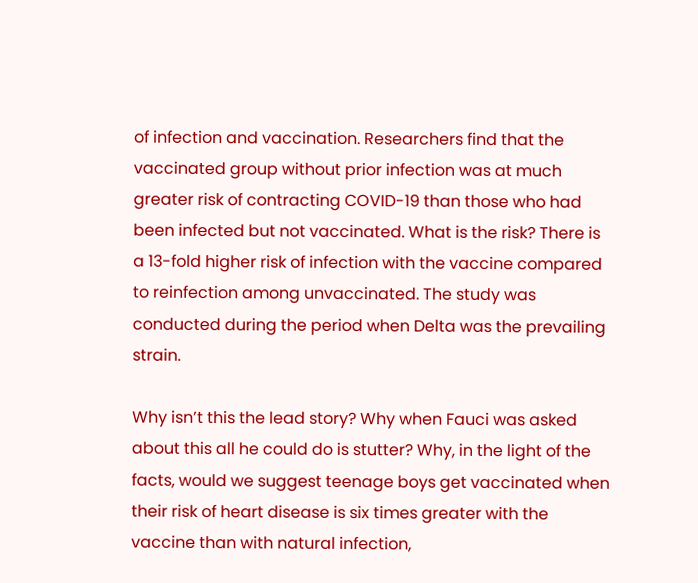of infection and vaccination. Researchers find that the vaccinated group without prior infection was at much greater risk of contracting COVID-19 than those who had been infected but not vaccinated. What is the risk? There is a 13-fold higher risk of infection with the vaccine compared to reinfection among unvaccinated. The study was conducted during the period when Delta was the prevailing strain.

Why isn’t this the lead story? Why when Fauci was asked about this all he could do is stutter? Why, in the light of the facts, would we suggest teenage boys get vaccinated when their risk of heart disease is six times greater with the vaccine than with natural infection,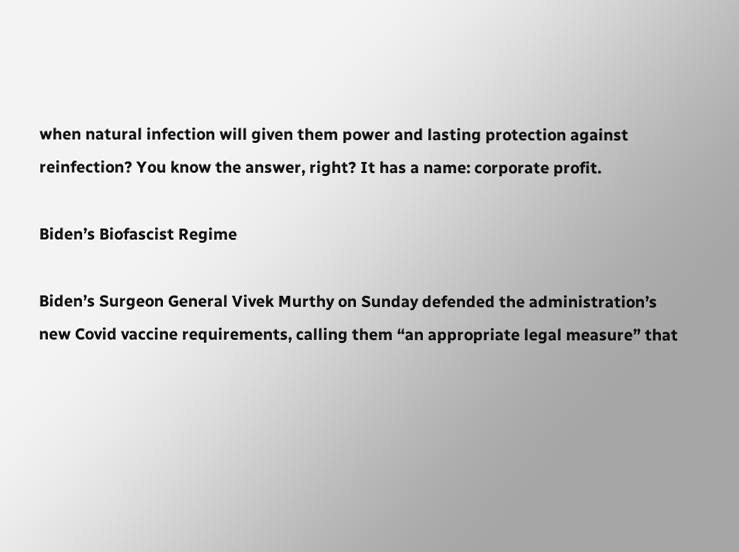when natural infection will given them power and lasting protection against reinfection? You know the answer, right? It has a name: corporate profit.

Biden’s Biofascist Regime

Biden’s Surgeon General Vivek Murthy on Sunday defended the administration’s new Covid vaccine requirements, calling them “an appropriate legal measure” that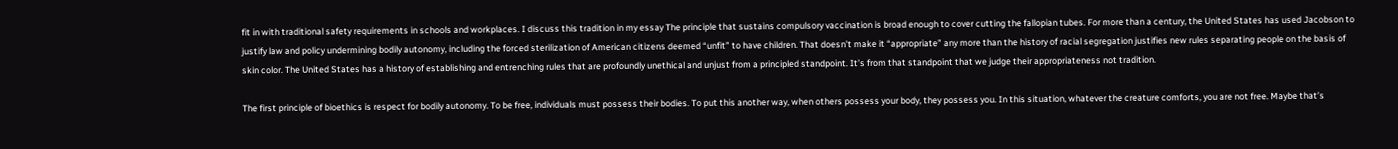fit in with traditional safety requirements in schools and workplaces. I discuss this tradition in my essay The principle that sustains compulsory vaccination is broad enough to cover cutting the fallopian tubes. For more than a century, the United States has used Jacobson to justify law and policy undermining bodily autonomy, including the forced sterilization of American citizens deemed “unfit” to have children. That doesn’t make it “appropriate” any more than the history of racial segregation justifies new rules separating people on the basis of skin color. The United States has a history of establishing and entrenching rules that are profoundly unethical and unjust from a principled standpoint. It’s from that standpoint that we judge their appropriateness not tradition.

The first principle of bioethics is respect for bodily autonomy. To be free, individuals must possess their bodies. To put this another way, when others possess your body, they possess you. In this situation, whatever the creature comforts, you are not free. Maybe that’s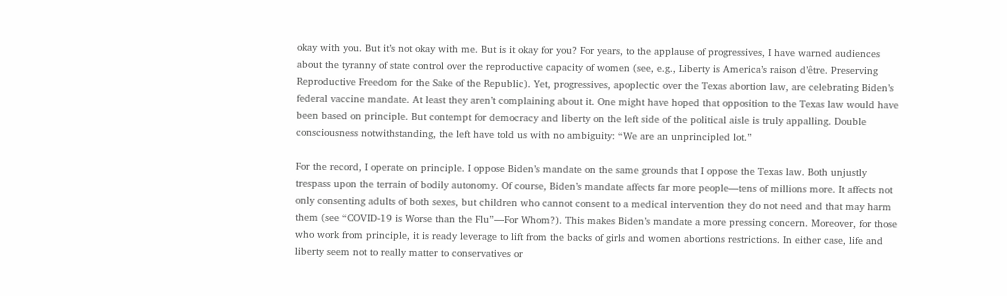okay with you. But it’s not okay with me. But is it okay for you? For years, to the applause of progressives, I have warned audiences about the tyranny of state control over the reproductive capacity of women (see, e.g., Liberty is America’s raison d’être. Preserving Reproductive Freedom for the Sake of the Republic). Yet, progressives, apoplectic over the Texas abortion law, are celebrating Biden’s federal vaccine mandate. At least they aren’t complaining about it. One might have hoped that opposition to the Texas law would have been based on principle. But contempt for democracy and liberty on the left side of the political aisle is truly appalling. Double consciousness notwithstanding, the left have told us with no ambiguity: “We are an unprincipled lot.”

For the record, I operate on principle. I oppose Biden’s mandate on the same grounds that I oppose the Texas law. Both unjustly trespass upon the terrain of bodily autonomy. Of course, Biden’s mandate affects far more people—tens of millions more. It affects not only consenting adults of both sexes, but children who cannot consent to a medical intervention they do not need and that may harm them (see “COVID-19 is Worse than the Flu”—For Whom?). This makes Biden’s mandate a more pressing concern. Moreover, for those who work from principle, it is ready leverage to lift from the backs of girls and women abortions restrictions. In either case, life and liberty seem not to really matter to conservatives or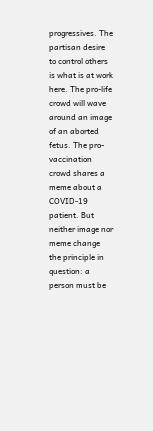progressives. The partisan desire to control others is what is at work here. The pro-life crowd will wave around an image of an aborted fetus. The pro-vaccination crowd shares a meme about a COVID-19 patient. But neither image nor meme change the principle in question: a person must be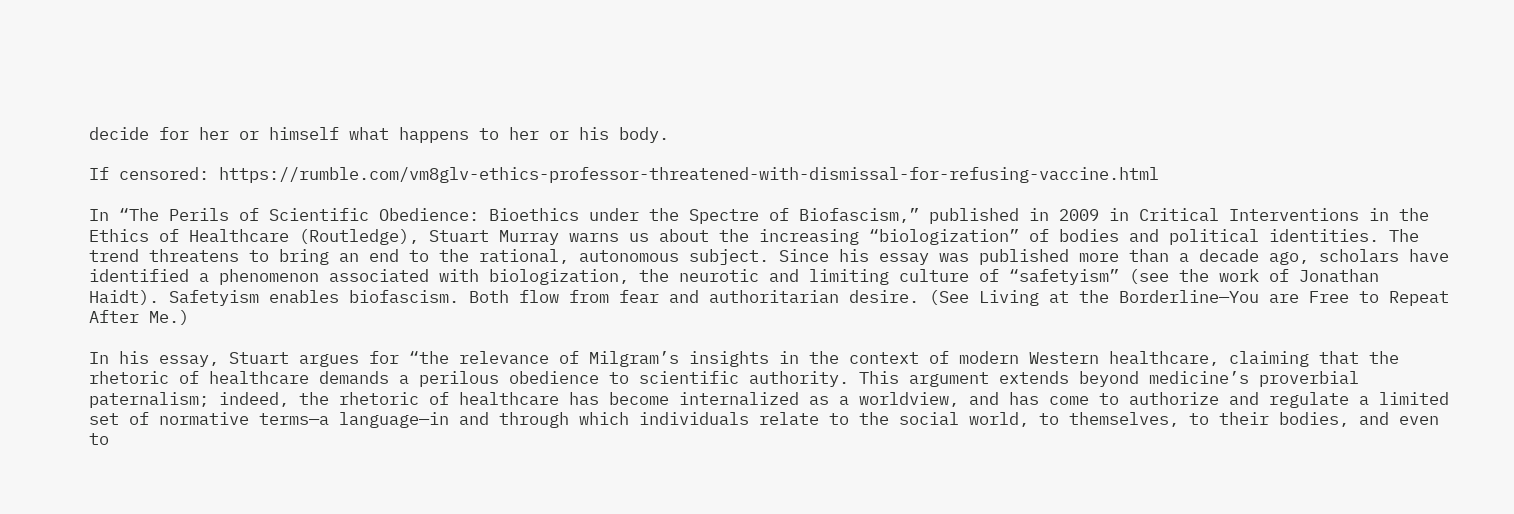decide for her or himself what happens to her or his body.

If censored: https://rumble.com/vm8glv-ethics-professor-threatened-with-dismissal-for-refusing-vaccine.html

In “The Perils of Scientific Obedience: Bioethics under the Spectre of Biofascism,” published in 2009 in Critical Interventions in the Ethics of Healthcare (Routledge), Stuart Murray warns us about the increasing “biologization” of bodies and political identities. The trend threatens to bring an end to the rational, autonomous subject. Since his essay was published more than a decade ago, scholars have identified a phenomenon associated with biologization, the neurotic and limiting culture of “safetyism” (see the work of Jonathan Haidt). Safetyism enables biofascism. Both flow from fear and authoritarian desire. (See Living at the Borderline—You are Free to Repeat After Me.)

In his essay, Stuart argues for “the relevance of Milgram’s insights in the context of modern Western healthcare, claiming that the rhetoric of healthcare demands a perilous obedience to scientific authority. This argument extends beyond medicine’s proverbial paternalism; indeed, the rhetoric of healthcare has become internalized as a worldview, and has come to authorize and regulate a limited set of normative terms—a language—in and through which individuals relate to the social world, to themselves, to their bodies, and even to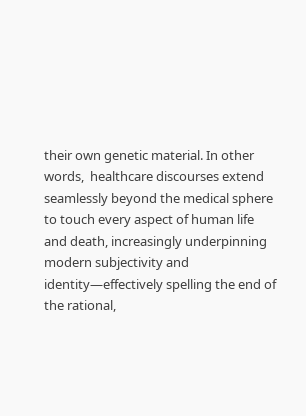their own genetic material. In other words,  healthcare discourses extend seamlessly beyond the medical sphere to touch every aspect of human life and death, increasingly underpinning modern subjectivity and identity—effectively spelling the end of the rational,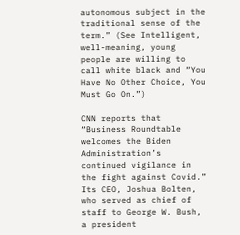autonomous subject in the traditional sense of the term.” (See Intelligent, well-meaning, young people are willing to call white black and “You Have No Other Choice, You Must Go On.”)

CNN reports that “Business Roundtable welcomes the Biden Administration’s continued vigilance in the fight against Covid.” Its CEO, Joshua Bolten, who served as chief of staff to George W. Bush, a president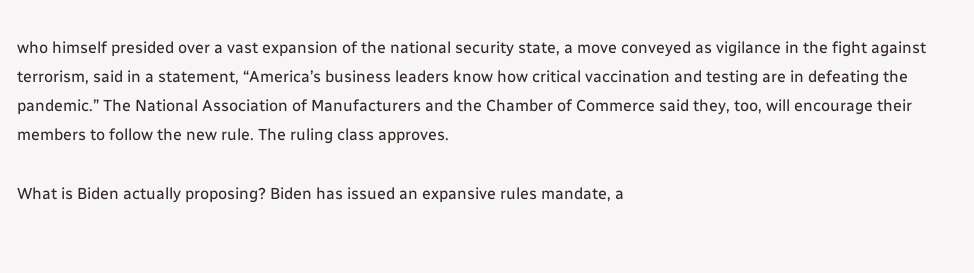who himself presided over a vast expansion of the national security state, a move conveyed as vigilance in the fight against terrorism, said in a statement, “America’s business leaders know how critical vaccination and testing are in defeating the pandemic.” The National Association of Manufacturers and the Chamber of Commerce said they, too, will encourage their members to follow the new rule. The ruling class approves.

What is Biden actually proposing? Biden has issued an expansive rules mandate, a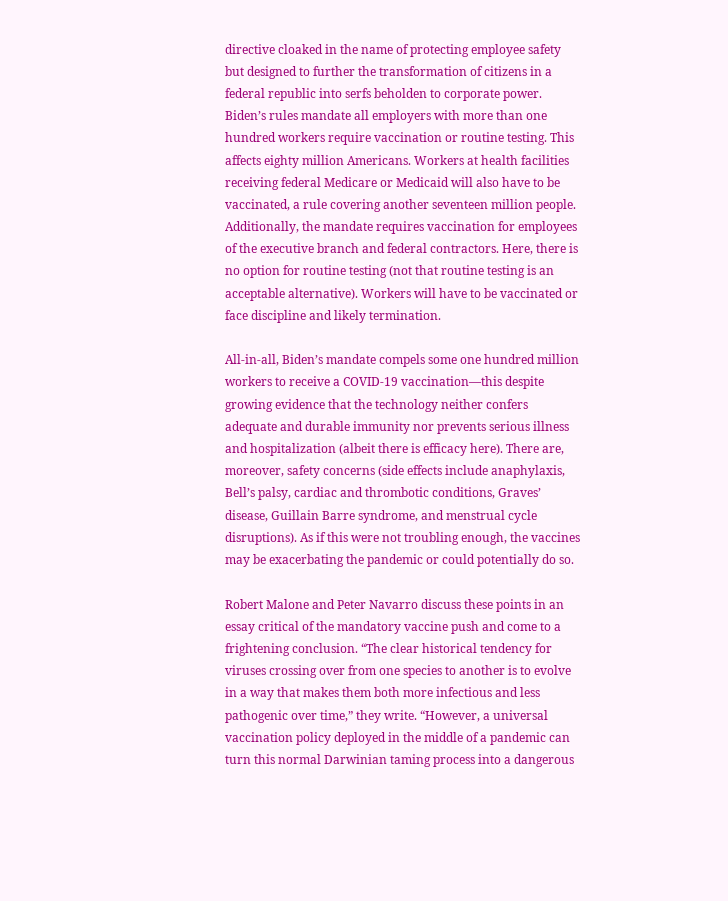directive cloaked in the name of protecting employee safety but designed to further the transformation of citizens in a federal republic into serfs beholden to corporate power. Biden’s rules mandate all employers with more than one hundred workers require vaccination or routine testing. This affects eighty million Americans. Workers at health facilities receiving federal Medicare or Medicaid will also have to be vaccinated, a rule covering another seventeen million people. Additionally, the mandate requires vaccination for employees of the executive branch and federal contractors. Here, there is no option for routine testing (not that routine testing is an acceptable alternative). Workers will have to be vaccinated or face discipline and likely termination.

All-in-all, Biden’s mandate compels some one hundred million workers to receive a COVID-19 vaccination—this despite growing evidence that the technology neither confers adequate and durable immunity nor prevents serious illness and hospitalization (albeit there is efficacy here). There are, moreover, safety concerns (side effects include anaphylaxis, Bell’s palsy, cardiac and thrombotic conditions, Graves’ disease, Guillain Barre syndrome, and menstrual cycle disruptions). As if this were not troubling enough, the vaccines may be exacerbating the pandemic or could potentially do so.

Robert Malone and Peter Navarro discuss these points in an essay critical of the mandatory vaccine push and come to a frightening conclusion. “The clear historical tendency for viruses crossing over from one species to another is to evolve in a way that makes them both more infectious and less pathogenic over time,” they write. “However, a universal vaccination policy deployed in the middle of a pandemic can turn this normal Darwinian taming process into a dangerous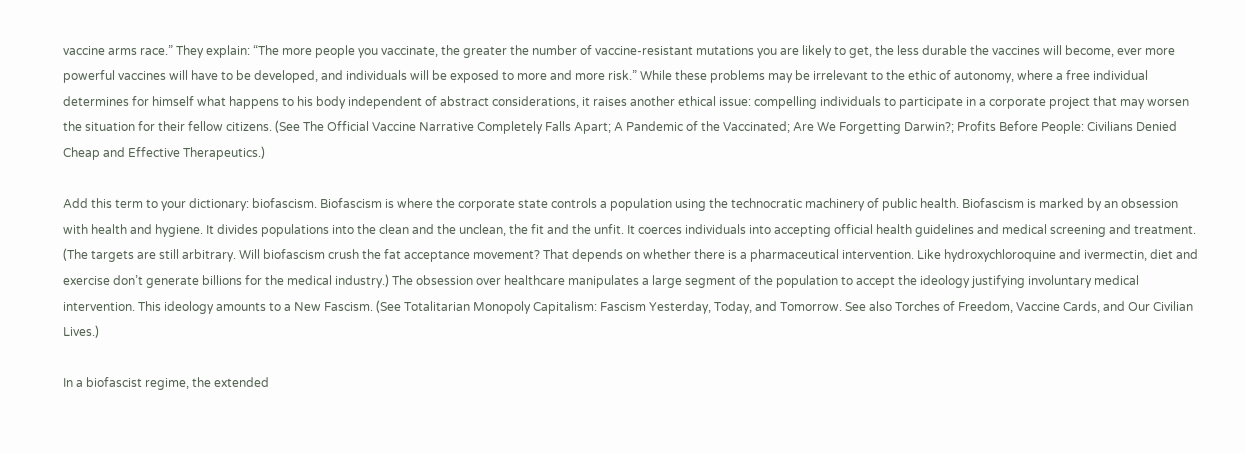vaccine arms race.” They explain: “The more people you vaccinate, the greater the number of vaccine-resistant mutations you are likely to get, the less durable the vaccines will become, ever more powerful vaccines will have to be developed, and individuals will be exposed to more and more risk.” While these problems may be irrelevant to the ethic of autonomy, where a free individual determines for himself what happens to his body independent of abstract considerations, it raises another ethical issue: compelling individuals to participate in a corporate project that may worsen the situation for their fellow citizens. (See The Official Vaccine Narrative Completely Falls Apart; A Pandemic of the Vaccinated; Are We Forgetting Darwin?; Profits Before People: Civilians Denied Cheap and Effective Therapeutics.)

Add this term to your dictionary: biofascism. Biofascism is where the corporate state controls a population using the technocratic machinery of public health. Biofascism is marked by an obsession with health and hygiene. It divides populations into the clean and the unclean, the fit and the unfit. It coerces individuals into accepting official health guidelines and medical screening and treatment. (The targets are still arbitrary. Will biofascism crush the fat acceptance movement? That depends on whether there is a pharmaceutical intervention. Like hydroxychloroquine and ivermectin, diet and exercise don’t generate billions for the medical industry.) The obsession over healthcare manipulates a large segment of the population to accept the ideology justifying involuntary medical intervention. This ideology amounts to a New Fascism. (See Totalitarian Monopoly Capitalism: Fascism Yesterday, Today, and Tomorrow. See also Torches of Freedom, Vaccine Cards, and Our Civilian Lives.)

In a biofascist regime, the extended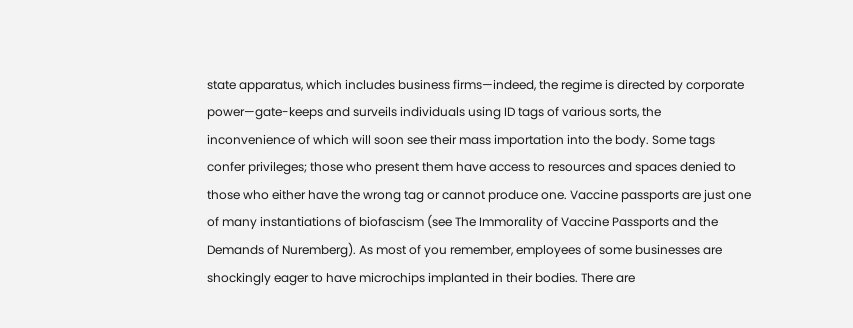state apparatus, which includes business firms—indeed, the regime is directed by corporate power—gate-keeps and surveils individuals using ID tags of various sorts, the inconvenience of which will soon see their mass importation into the body. Some tags confer privileges; those who present them have access to resources and spaces denied to those who either have the wrong tag or cannot produce one. Vaccine passports are just one of many instantiations of biofascism (see The Immorality of Vaccine Passports and the Demands of Nuremberg). As most of you remember, employees of some businesses are shockingly eager to have microchips implanted in their bodies. There are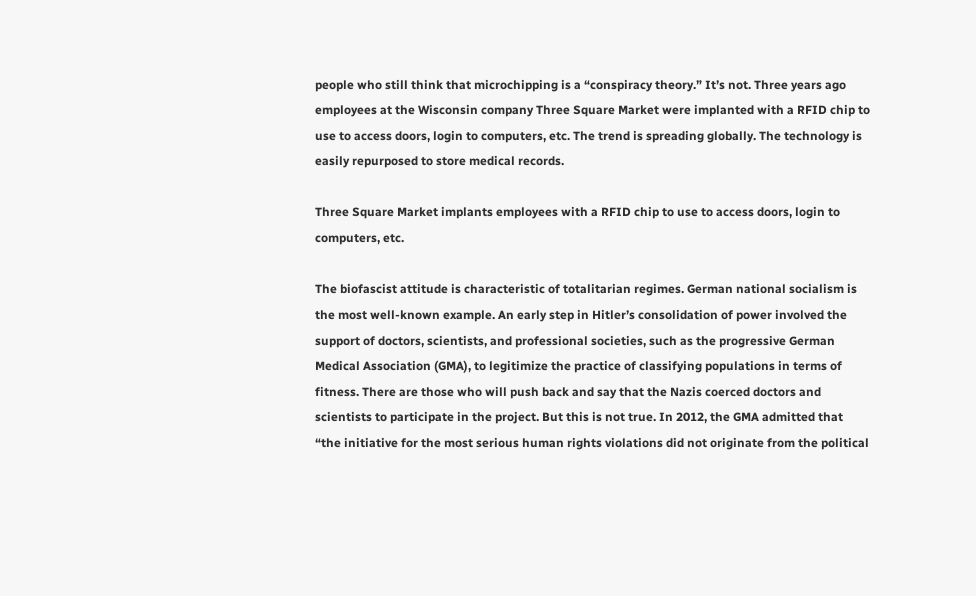people who still think that microchipping is a “conspiracy theory.” It’s not. Three years ago employees at the Wisconsin company Three Square Market were implanted with a RFID chip to use to access doors, login to computers, etc. The trend is spreading globally. The technology is easily repurposed to store medical records.

Three Square Market implants employees with a RFID chip to use to access doors, login to computers, etc.

The biofascist attitude is characteristic of totalitarian regimes. German national socialism is the most well-known example. An early step in Hitler’s consolidation of power involved the support of doctors, scientists, and professional societies, such as the progressive German Medical Association (GMA), to legitimize the practice of classifying populations in terms of fitness. There are those who will push back and say that the Nazis coerced doctors and scientists to participate in the project. But this is not true. In 2012, the GMA admitted that “the initiative for the most serious human rights violations did not originate from the political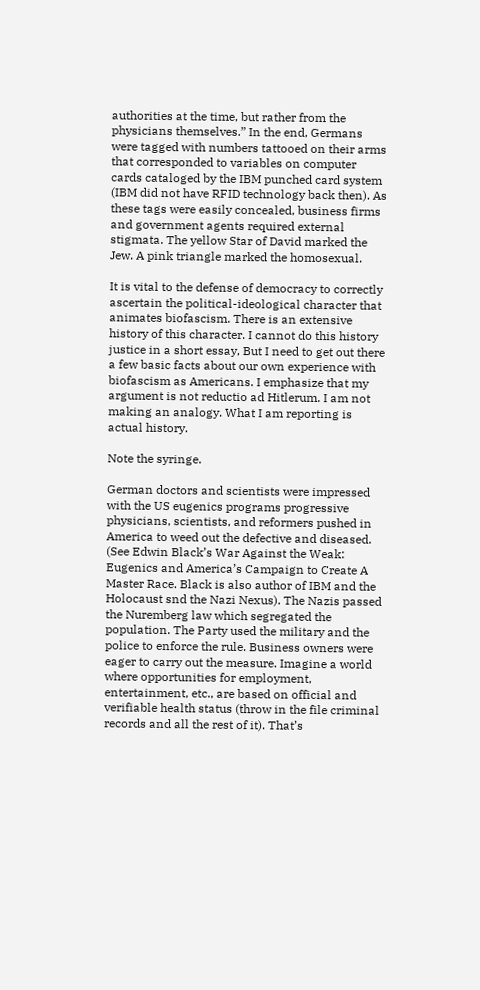authorities at the time, but rather from the physicians themselves.” In the end, Germans were tagged with numbers tattooed on their arms that corresponded to variables on computer cards cataloged by the IBM punched card system (IBM did not have RFID technology back then). As these tags were easily concealed, business firms and government agents required external stigmata. The yellow Star of David marked the Jew. A pink triangle marked the homosexual.

It is vital to the defense of democracy to correctly ascertain the political-ideological character that animates biofascism. There is an extensive history of this character. I cannot do this history justice in a short essay, But I need to get out there a few basic facts about our own experience with biofascism as Americans. I emphasize that my argument is not reductio ad Hitlerum. I am not making an analogy. What I am reporting is actual history.

Note the syringe.

German doctors and scientists were impressed with the US eugenics programs progressive physicians, scientists, and reformers pushed in America to weed out the defective and diseased. (See Edwin Black’s War Against the Weak: Eugenics and America’s Campaign to Create A Master Race. Black is also author of IBM and the Holocaust snd the Nazi Nexus). The Nazis passed the Nuremberg law which segregated the population. The Party used the military and the police to enforce the rule. Business owners were eager to carry out the measure. Imagine a world where opportunities for employment, entertainment, etc., are based on official and verifiable health status (throw in the file criminal records and all the rest of it). That’s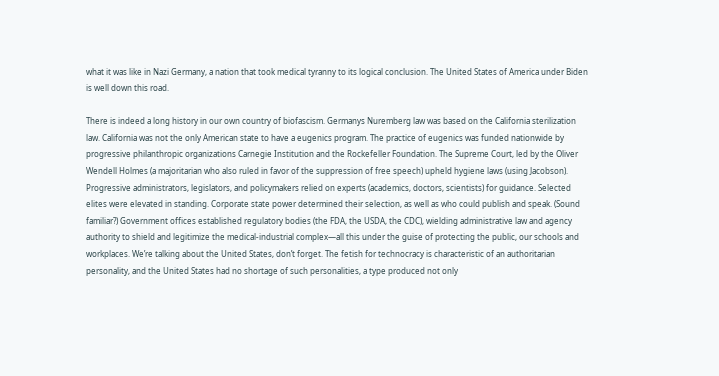what it was like in Nazi Germany, a nation that took medical tyranny to its logical conclusion. The United States of America under Biden is well down this road.

There is indeed a long history in our own country of biofascism. Germanys Nuremberg law was based on the California sterilization law. California was not the only American state to have a eugenics program. The practice of eugenics was funded nationwide by progressive philanthropic organizations Carnegie Institution and the Rockefeller Foundation. The Supreme Court, led by the Oliver Wendell Holmes (a majoritarian who also ruled in favor of the suppression of free speech) upheld hygiene laws (using Jacobson). Progressive administrators, legislators, and policymakers relied on experts (academics, doctors, scientists) for guidance. Selected elites were elevated in standing. Corporate state power determined their selection, as well as who could publish and speak. (Sound familiar?) Government offices established regulatory bodies (the FDA, the USDA, the CDC), wielding administrative law and agency authority to shield and legitimize the medical-industrial complex—all this under the guise of protecting the public, our schools and workplaces. We’re talking about the United States, don’t forget. The fetish for technocracy is characteristic of an authoritarian personality, and the United States had no shortage of such personalities, a type produced not only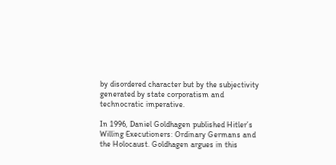by disordered character but by the subjectivity generated by state corporatism and technocratic imperative.

In 1996, Daniel Goldhagen published Hitler’s Willing Executioners: Ordinary Germans and the Holocaust. Goldhagen argues in this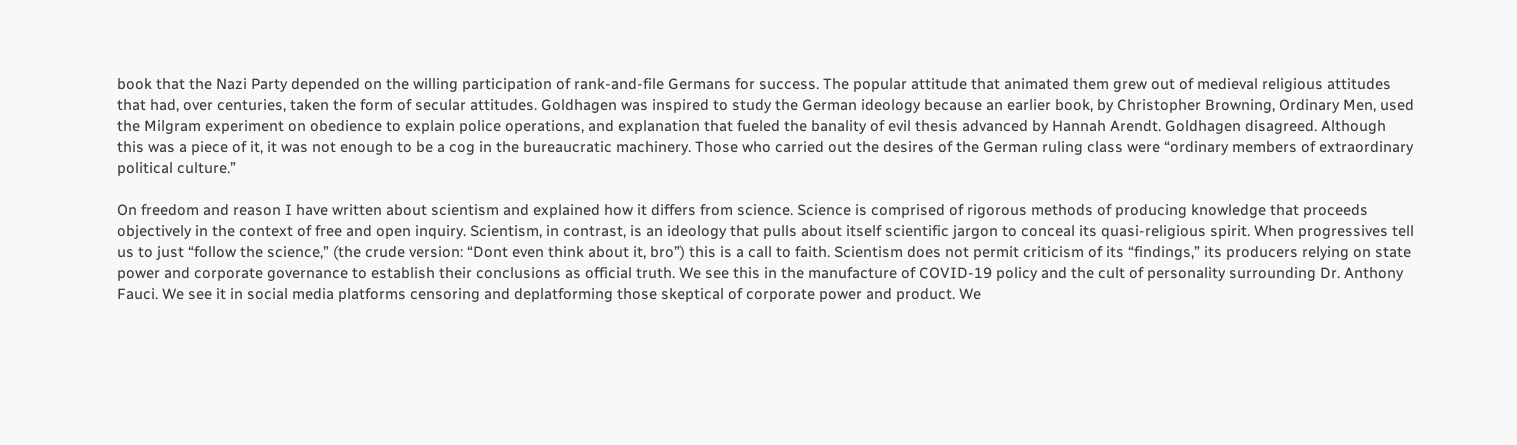book that the Nazi Party depended on the willing participation of rank-and-file Germans for success. The popular attitude that animated them grew out of medieval religious attitudes that had, over centuries, taken the form of secular attitudes. Goldhagen was inspired to study the German ideology because an earlier book, by Christopher Browning, Ordinary Men, used the Milgram experiment on obedience to explain police operations, and explanation that fueled the banality of evil thesis advanced by Hannah Arendt. Goldhagen disagreed. Although this was a piece of it, it was not enough to be a cog in the bureaucratic machinery. Those who carried out the desires of the German ruling class were “ordinary members of extraordinary political culture.”

On freedom and reason I have written about scientism and explained how it differs from science. Science is comprised of rigorous methods of producing knowledge that proceeds objectively in the context of free and open inquiry. Scientism, in contrast, is an ideology that pulls about itself scientific jargon to conceal its quasi-religious spirit. When progressives tell us to just “follow the science,” (the crude version: “Dont even think about it, bro”) this is a call to faith. Scientism does not permit criticism of its “findings,” its producers relying on state power and corporate governance to establish their conclusions as official truth. We see this in the manufacture of COVID-19 policy and the cult of personality surrounding Dr. Anthony Fauci. We see it in social media platforms censoring and deplatforming those skeptical of corporate power and product. We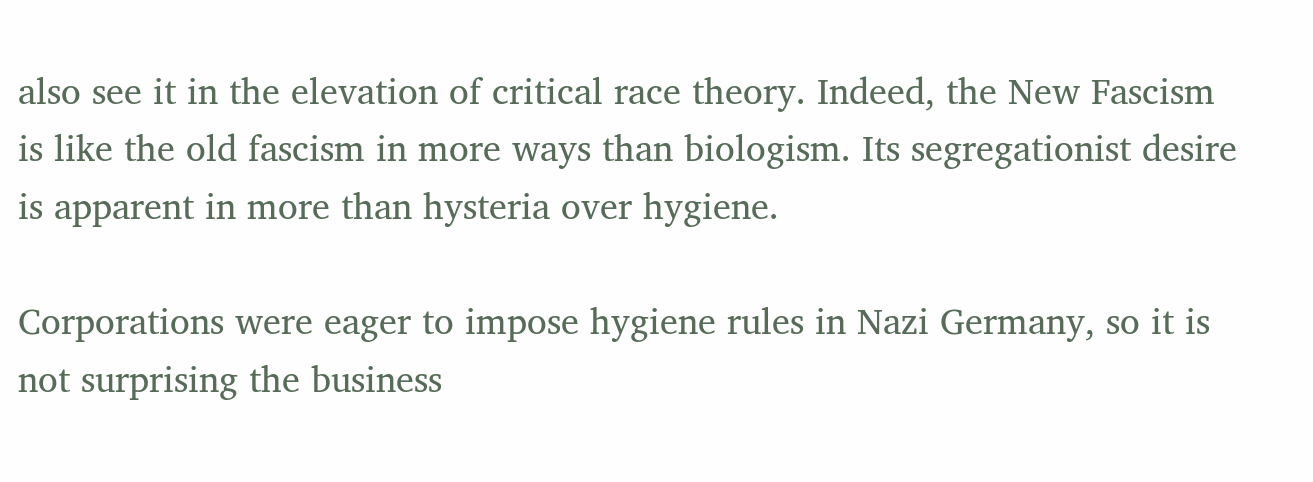also see it in the elevation of critical race theory. Indeed, the New Fascism is like the old fascism in more ways than biologism. Its segregationist desire is apparent in more than hysteria over hygiene.

Corporations were eager to impose hygiene rules in Nazi Germany, so it is not surprising the business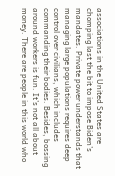associations in the United States are chomping last the bit to impose Biden’s mandates. Private power understands that managing large populations requires deep control over civilians, which includes commanding their bodies. Besides, bossing around workers is fun. It’s not all about money. There are people in this world who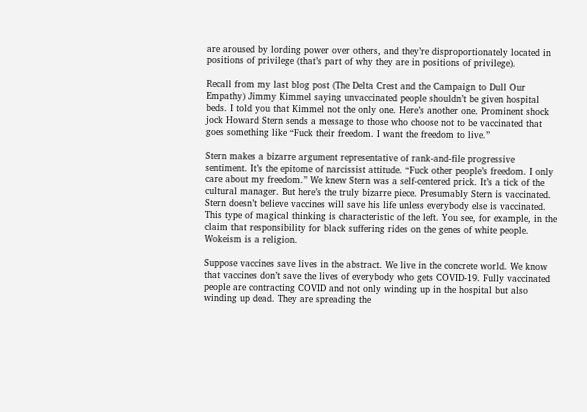are aroused by lording power over others, and they’re disproportionately located in positions of privilege (that’s part of why they are in positions of privilege).

Recall from my last blog post (The Delta Crest and the Campaign to Dull Our Empathy) Jimmy Kimmel saying unvaccinated people shouldn’t be given hospital beds. I told you that Kimmel not the only one. Here’s another one. Prominent shock jock Howard Stern sends a message to those who choose not to be vaccinated that goes something like “Fuck their freedom. I want the freedom to live.”

Stern makes a bizarre argument representative of rank-and-file progressive sentiment. It’s the epitome of narcissist attitude. “Fuck other people’s freedom. I only care about my freedom.” We knew Stern was a self-centered prick. It’s a tick of the cultural manager. But here’s the truly bizarre piece. Presumably Stern is vaccinated. Stern doesn’t believe vaccines will save his life unless everybody else is vaccinated. This type of magical thinking is characteristic of the left. You see, for example, in the claim that responsibility for black suffering rides on the genes of white people. Wokeism is a religion.

Suppose vaccines save lives in the abstract. We live in the concrete world. We know that vaccines don’t save the lives of everybody who gets COVID-19. Fully vaccinated people are contracting COVID and not only winding up in the hospital but also winding up dead. They are spreading the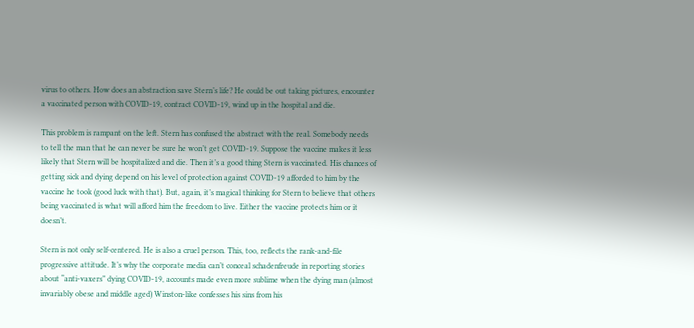virus to others. How does an abstraction save Stern’s life? He could be out taking pictures, encounter a vaccinated person with COVID-19, contract COVID-19, wind up in the hospital and die.

This problem is rampant on the left. Stern has confused the abstract with the real. Somebody needs to tell the man that he can never be sure he won’t get COVID-19. Suppose the vaccine makes it less likely that Stern will be hospitalized and die. Then it’s a good thing Stern is vaccinated. His chances of getting sick and dying depend on his level of protection against COVID-19 afforded to him by the vaccine he took (good luck with that). But, again, it’s magical thinking for Stern to believe that others being vaccinated is what will afford him the freedom to live. Either the vaccine protects him or it doesn’t.

Stern is not only self-centered. He is also a cruel person. This, too, reflects the rank-and-file progressive attitude. It’s why the corporate media can’t conceal schadenfreude in reporting stories about “anti-vaxers” dying COVID-19, accounts made even more sublime when the dying man (almost invariably obese and middle aged) Winston-like confesses his sins from his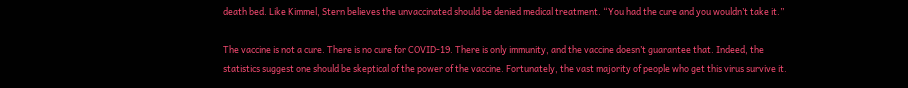death bed. Like Kimmel, Stern believes the unvaccinated should be denied medical treatment. “You had the cure and you wouldn’t take it.”

The vaccine is not a cure. There is no cure for COVID-19. There is only immunity, and the vaccine doesn’t guarantee that. Indeed, the statistics suggest one should be skeptical of the power of the vaccine. Fortunately, the vast majority of people who get this virus survive it.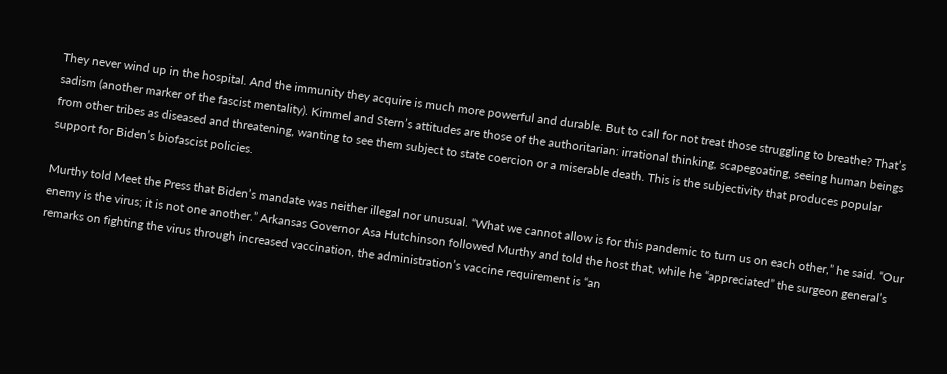They never wind up in the hospital. And the immunity they acquire is much more powerful and durable. But to call for not treat those struggling to breathe? That’s sadism (another marker of the fascist mentality). Kimmel and Stern’s attitudes are those of the authoritarian: irrational thinking, scapegoating, seeing human beings from other tribes as diseased and threatening, wanting to see them subject to state coercion or a miserable death. This is the subjectivity that produces popular support for Biden’s biofascist policies.

Murthy told Meet the Press that Biden’s mandate was neither illegal nor unusual. “What we cannot allow is for this pandemic to turn us on each other,” he said. “Our enemy is the virus; it is not one another.” Arkansas Governor Asa Hutchinson followed Murthy and told the host that, while he “appreciated” the surgeon general’s remarks on fighting the virus through increased vaccination, the administration’s vaccine requirement is “an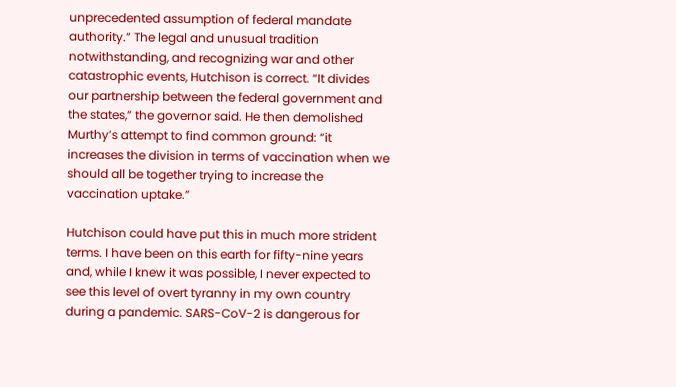unprecedented assumption of federal mandate authority.” The legal and unusual tradition notwithstanding, and recognizing war and other catastrophic events, Hutchison is correct. “It divides our partnership between the federal government and the states,” the governor said. He then demolished Murthy’s attempt to find common ground: “it increases the division in terms of vaccination when we should all be together trying to increase the vaccination uptake.”

Hutchison could have put this in much more strident terms. I have been on this earth for fifty-nine years and, while I knew it was possible, I never expected to see this level of overt tyranny in my own country during a pandemic. SARS-CoV-2 is dangerous for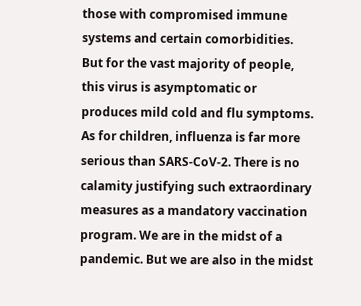those with compromised immune systems and certain comorbidities. But for the vast majority of people, this virus is asymptomatic or produces mild cold and flu symptoms. As for children, influenza is far more serious than SARS-CoV-2. There is no calamity justifying such extraordinary measures as a mandatory vaccination program. We are in the midst of a pandemic. But we are also in the midst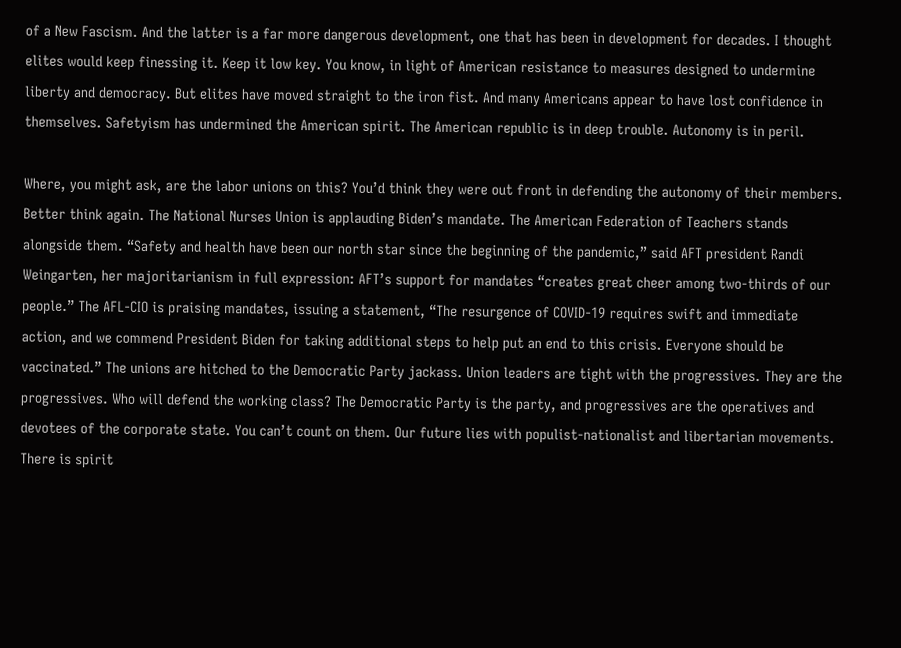of a New Fascism. And the latter is a far more dangerous development, one that has been in development for decades. I thought elites would keep finessing it. Keep it low key. You know, in light of American resistance to measures designed to undermine liberty and democracy. But elites have moved straight to the iron fist. And many Americans appear to have lost confidence in themselves. Safetyism has undermined the American spirit. The American republic is in deep trouble. Autonomy is in peril.

Where, you might ask, are the labor unions on this? You’d think they were out front in defending the autonomy of their members. Better think again. The National Nurses Union is applauding Biden’s mandate. The American Federation of Teachers stands alongside them. “Safety and health have been our north star since the beginning of the pandemic,” said AFT president Randi Weingarten, her majoritarianism in full expression: AFT’s support for mandates “creates great cheer among two-thirds of our people.” The AFL-CIO is praising mandates, issuing a statement, “The resurgence of COVID-19 requires swift and immediate action, and we commend President Biden for taking additional steps to help put an end to this crisis. Everyone should be vaccinated.” The unions are hitched to the Democratic Party jackass. Union leaders are tight with the progressives. They are the progressives. Who will defend the working class? The Democratic Party is the party, and progressives are the operatives and devotees of the corporate state. You can’t count on them. Our future lies with populist-nationalist and libertarian movements. There is spirit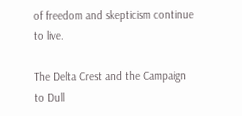of freedom and skepticism continue to live.

The Delta Crest and the Campaign to Dull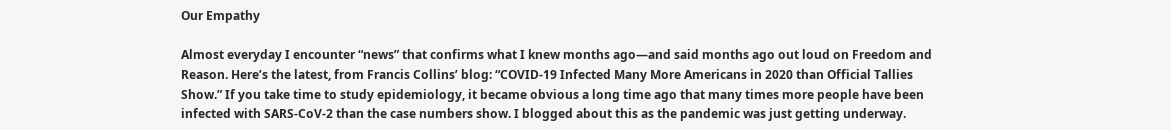Our Empathy

Almost everyday I encounter “news” that confirms what I knew months ago—and said months ago out loud on Freedom and Reason. Here’s the latest, from Francis Collins’ blog: “COVID-19 Infected Many More Americans in 2020 than Official Tallies Show.” If you take time to study epidemiology, it became obvious a long time ago that many times more people have been infected with SARS-CoV-2 than the case numbers show. I blogged about this as the pandemic was just getting underway.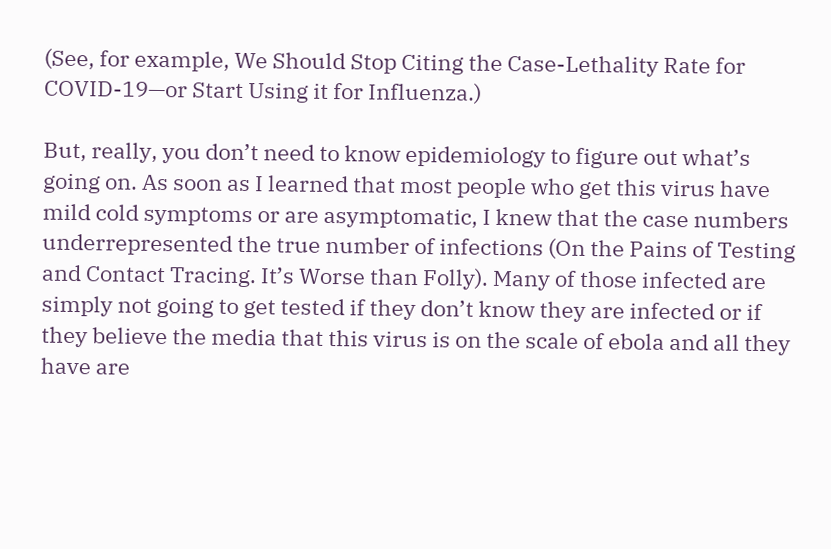(See, for example, We Should Stop Citing the Case-Lethality Rate for COVID-19—or Start Using it for Influenza.)

But, really, you don’t need to know epidemiology to figure out what’s going on. As soon as I learned that most people who get this virus have mild cold symptoms or are asymptomatic, I knew that the case numbers underrepresented the true number of infections (On the Pains of Testing and Contact Tracing. It’s Worse than Folly). Many of those infected are simply not going to get tested if they don’t know they are infected or if they believe the media that this virus is on the scale of ebola and all they have are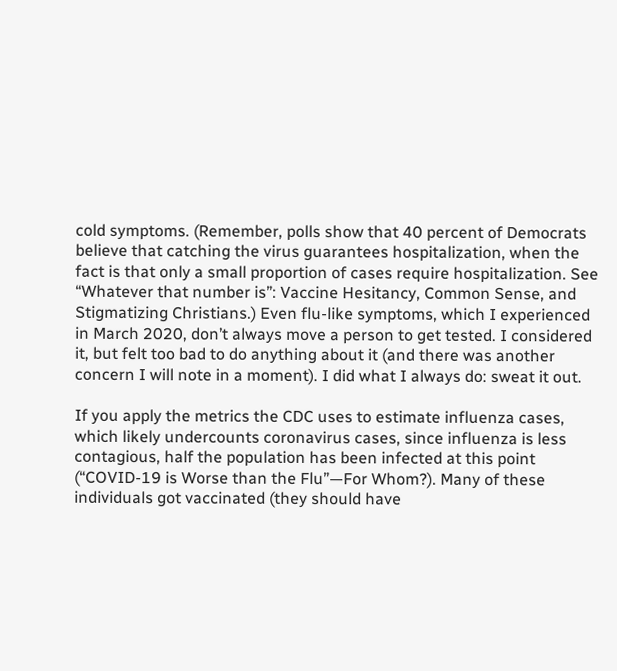cold symptoms. (Remember, polls show that 40 percent of Democrats believe that catching the virus guarantees hospitalization, when the fact is that only a small proportion of cases require hospitalization. See “Whatever that number is”: Vaccine Hesitancy, Common Sense, and Stigmatizing Christians.) Even flu-like symptoms, which I experienced in March 2020, don’t always move a person to get tested. I considered it, but felt too bad to do anything about it (and there was another concern I will note in a moment). I did what I always do: sweat it out.

If you apply the metrics the CDC uses to estimate influenza cases, which likely undercounts coronavirus cases, since influenza is less contagious, half the population has been infected at this point (“COVID-19 is Worse than the Flu”—For Whom?). Many of these individuals got vaccinated (they should have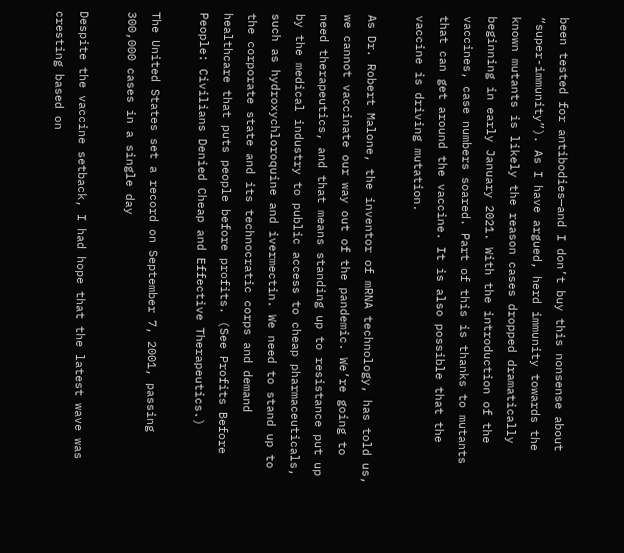been tested for antibodies—and I don’t buy this nonsense about “super-immunity”). As I have argued, herd immunity towards the known mutants is likely the reason cases dropped dramatically beginning in early January 2021. With the introduction of the vaccines, case numbers soared. Part of this is thanks to mutants that can get around the vaccine. It is also possible that the vaccine is driving mutation.

As Dr. Robert Malone, the inventor of mRNA technology, has told us, we cannot vaccinate our way out of the pandemic. We’re going to need therapeutics, and that means standing up to resistance put up by the medical industry to public access to cheap pharmaceuticals, such as hydroxychloroquine and ivermectin. We need to stand up to the corporate state and its technocratic corps and demand healthcare that puts people before profits. (See Profits Before People: Civilians Denied Cheap and Effective Therapeutics.)

The United States set a record on September 7, 2001, passing 300,000 cases in a single day

Despite the vaccine setback, I had hope that the latest wave was cresting based on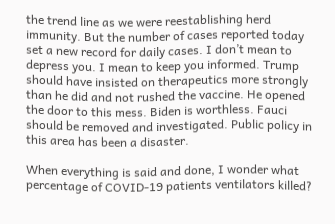the trend line as we were reestablishing herd immunity. But the number of cases reported today set a new record for daily cases. I don’t mean to depress you. I mean to keep you informed. Trump should have insisted on therapeutics more strongly than he did and not rushed the vaccine. He opened the door to this mess. Biden is worthless. Fauci should be removed and investigated. Public policy in this area has been a disaster.

When everything is said and done, I wonder what percentage of COVID-19 patients ventilators killed?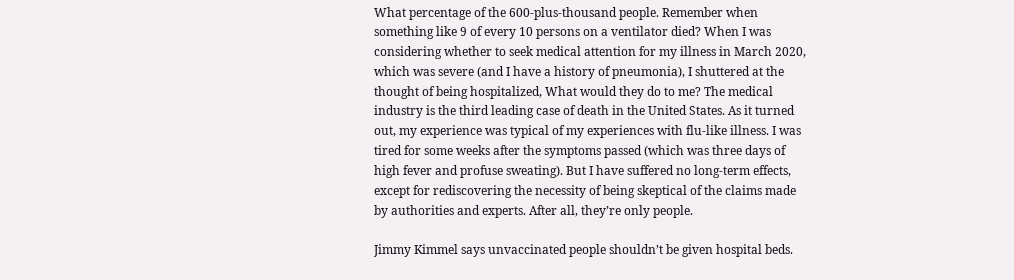What percentage of the 600-plus-thousand people. Remember when something like 9 of every 10 persons on a ventilator died? When I was considering whether to seek medical attention for my illness in March 2020, which was severe (and I have a history of pneumonia), I shuttered at the thought of being hospitalized, What would they do to me? The medical industry is the third leading case of death in the United States. As it turned out, my experience was typical of my experiences with flu-like illness. I was tired for some weeks after the symptoms passed (which was three days of high fever and profuse sweating). But I have suffered no long-term effects, except for rediscovering the necessity of being skeptical of the claims made by authorities and experts. After all, they’re only people.

Jimmy Kimmel says unvaccinated people shouldn’t be given hospital beds.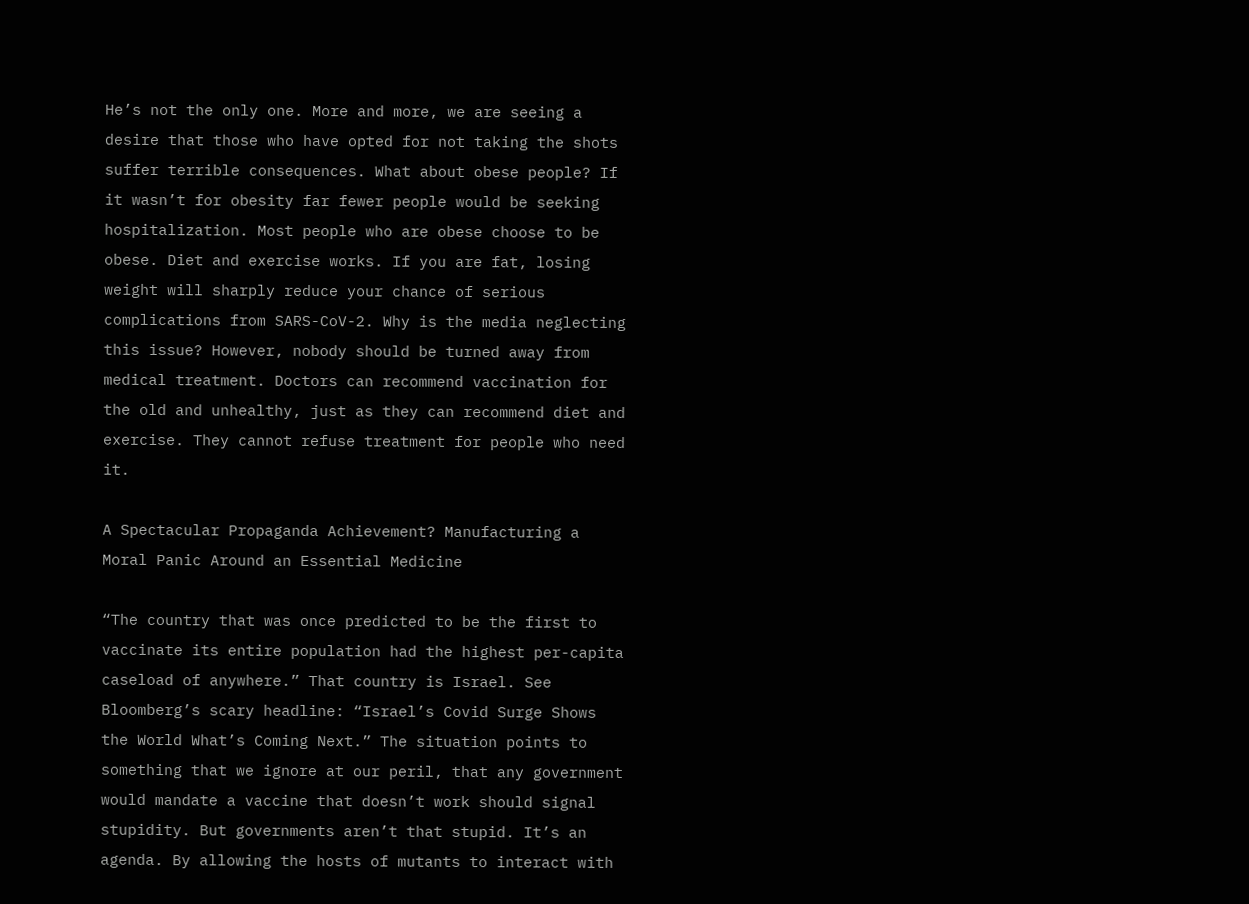He’s not the only one. More and more, we are seeing a desire that those who have opted for not taking the shots suffer terrible consequences. What about obese people? If it wasn’t for obesity far fewer people would be seeking hospitalization. Most people who are obese choose to be obese. Diet and exercise works. If you are fat, losing weight will sharply reduce your chance of serious complications from SARS-CoV-2. Why is the media neglecting this issue? However, nobody should be turned away from medical treatment. Doctors can recommend vaccination for the old and unhealthy, just as they can recommend diet and exercise. They cannot refuse treatment for people who need it.

A Spectacular Propaganda Achievement? Manufacturing a Moral Panic Around an Essential Medicine

“The country that was once predicted to be the first to vaccinate its entire population had the highest per-capita caseload of anywhere.” That country is Israel. See Bloomberg’s scary headline: “Israel’s Covid Surge Shows the World What’s Coming Next.” The situation points to something that we ignore at our peril, that any government would mandate a vaccine that doesn’t work should signal stupidity. But governments aren’t that stupid. It’s an agenda. By allowing the hosts of mutants to interact with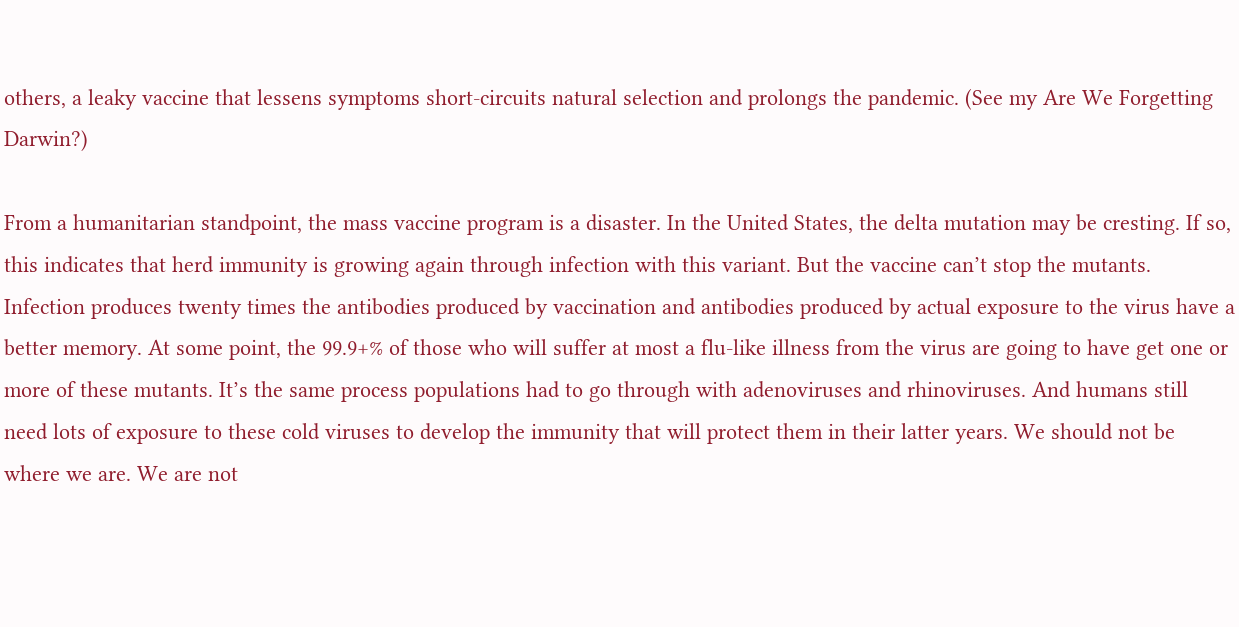others, a leaky vaccine that lessens symptoms short-circuits natural selection and prolongs the pandemic. (See my Are We Forgetting Darwin?)

From a humanitarian standpoint, the mass vaccine program is a disaster. In the United States, the delta mutation may be cresting. If so, this indicates that herd immunity is growing again through infection with this variant. But the vaccine can’t stop the mutants. Infection produces twenty times the antibodies produced by vaccination and antibodies produced by actual exposure to the virus have a better memory. At some point, the 99.9+% of those who will suffer at most a flu-like illness from the virus are going to have get one or more of these mutants. It’s the same process populations had to go through with adenoviruses and rhinoviruses. And humans still need lots of exposure to these cold viruses to develop the immunity that will protect them in their latter years. We should not be where we are. We are not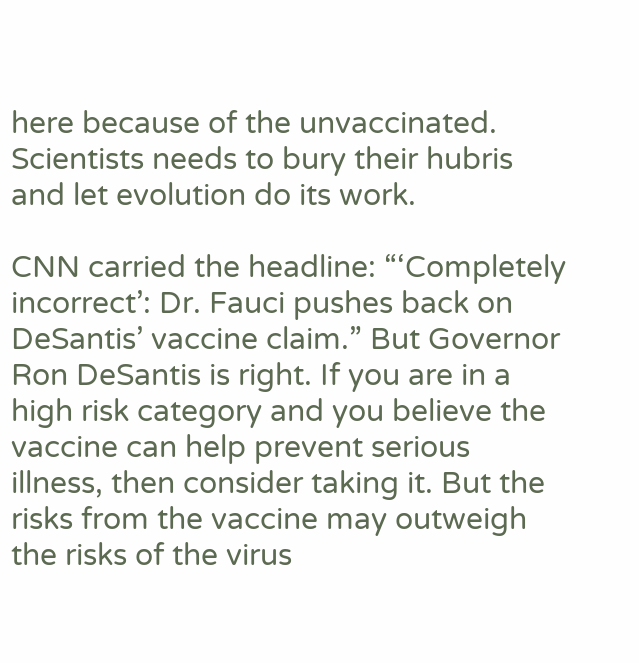here because of the unvaccinated. Scientists needs to bury their hubris and let evolution do its work.

CNN carried the headline: “‘Completely incorrect’: Dr. Fauci pushes back on DeSantis’ vaccine claim.” But Governor Ron DeSantis is right. If you are in a high risk category and you believe the vaccine can help prevent serious illness, then consider taking it. But the risks from the vaccine may outweigh the risks of the virus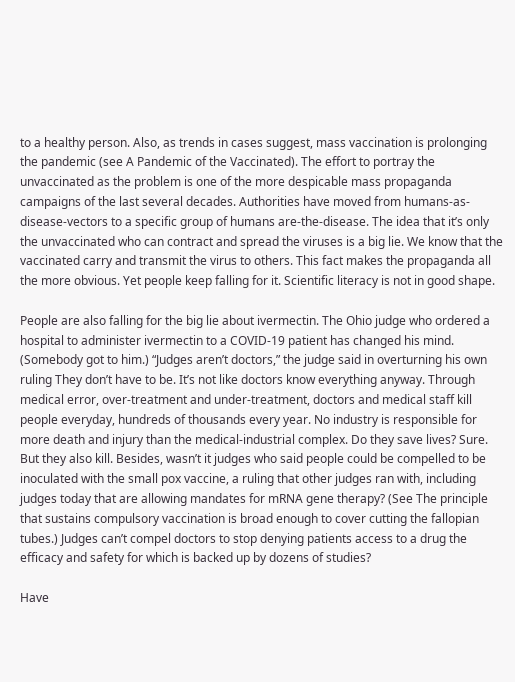to a healthy person. Also, as trends in cases suggest, mass vaccination is prolonging the pandemic (see A Pandemic of the Vaccinated). The effort to portray the unvaccinated as the problem is one of the more despicable mass propaganda campaigns of the last several decades. Authorities have moved from humans-as-disease-vectors to a specific group of humans are-the-disease. The idea that it’s only the unvaccinated who can contract and spread the viruses is a big lie. We know that the vaccinated carry and transmit the virus to others. This fact makes the propaganda all the more obvious. Yet people keep falling for it. Scientific literacy is not in good shape.

People are also falling for the big lie about ivermectin. The Ohio judge who ordered a hospital to administer ivermectin to a COVID-19 patient has changed his mind. (Somebody got to him.) “Judges aren’t doctors,” the judge said in overturning his own ruling They don’t have to be. It’s not like doctors know everything anyway. Through medical error, over-treatment and under-treatment, doctors and medical staff kill people everyday, hundreds of thousands every year. No industry is responsible for more death and injury than the medical-industrial complex. Do they save lives? Sure. But they also kill. Besides, wasn’t it judges who said people could be compelled to be inoculated with the small pox vaccine, a ruling that other judges ran with, including judges today that are allowing mandates for mRNA gene therapy? (See The principle that sustains compulsory vaccination is broad enough to cover cutting the fallopian tubes.) Judges can’t compel doctors to stop denying patients access to a drug the efficacy and safety for which is backed up by dozens of studies?

Have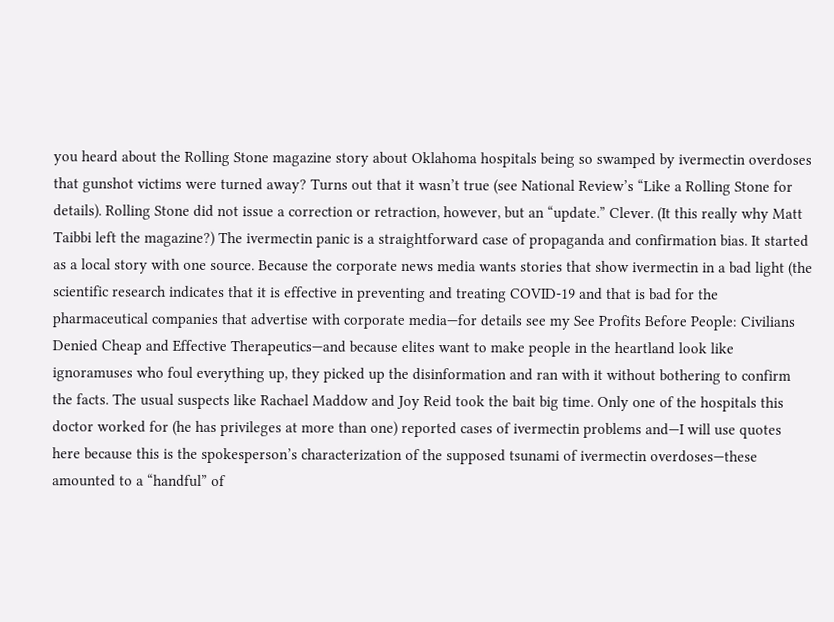you heard about the Rolling Stone magazine story about Oklahoma hospitals being so swamped by ivermectin overdoses that gunshot victims were turned away? Turns out that it wasn’t true (see National Review’s “Like a Rolling Stone for details). Rolling Stone did not issue a correction or retraction, however, but an “update.” Clever. (It this really why Matt Taibbi left the magazine?) The ivermectin panic is a straightforward case of propaganda and confirmation bias. It started as a local story with one source. Because the corporate news media wants stories that show ivermectin in a bad light (the scientific research indicates that it is effective in preventing and treating COVID-19 and that is bad for the pharmaceutical companies that advertise with corporate media—for details see my See Profits Before People: Civilians Denied Cheap and Effective Therapeutics—and because elites want to make people in the heartland look like ignoramuses who foul everything up, they picked up the disinformation and ran with it without bothering to confirm the facts. The usual suspects like Rachael Maddow and Joy Reid took the bait big time. Only one of the hospitals this doctor worked for (he has privileges at more than one) reported cases of ivermectin problems and—I will use quotes here because this is the spokesperson’s characterization of the supposed tsunami of ivermectin overdoses—these amounted to a “handful” of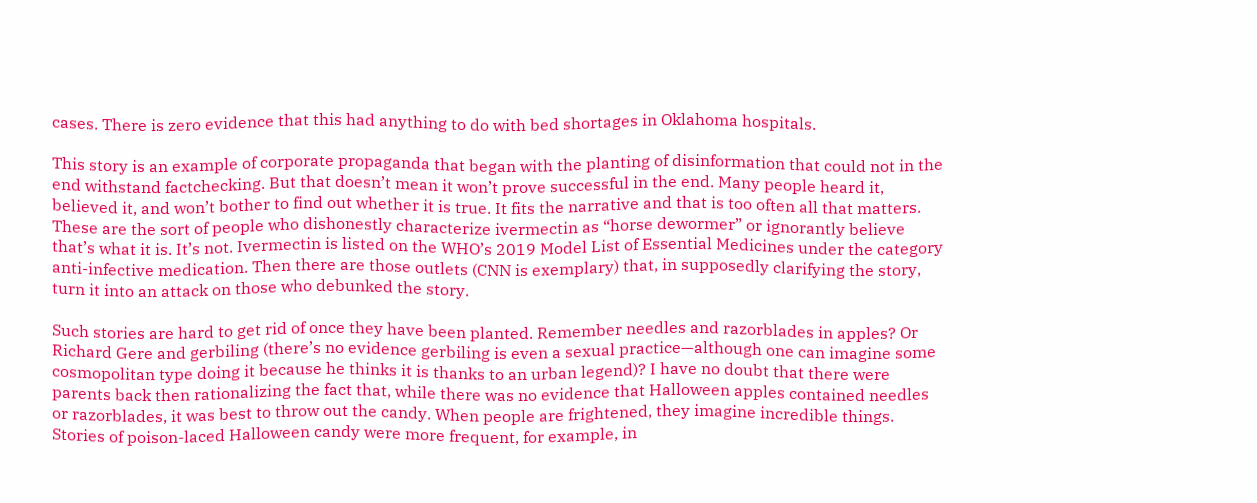cases. There is zero evidence that this had anything to do with bed shortages in Oklahoma hospitals.

This story is an example of corporate propaganda that began with the planting of disinformation that could not in the end withstand factchecking. But that doesn’t mean it won’t prove successful in the end. Many people heard it, believed it, and won’t bother to find out whether it is true. It fits the narrative and that is too often all that matters. These are the sort of people who dishonestly characterize ivermectin as “horse dewormer” or ignorantly believe that’s what it is. It’s not. Ivermectin is listed on the WHO’s 2019 Model List of Essential Medicines under the category anti-infective medication. Then there are those outlets (CNN is exemplary) that, in supposedly clarifying the story, turn it into an attack on those who debunked the story.

Such stories are hard to get rid of once they have been planted. Remember needles and razorblades in apples? Or Richard Gere and gerbiling (there’s no evidence gerbiling is even a sexual practice—although one can imagine some cosmopolitan type doing it because he thinks it is thanks to an urban legend)? I have no doubt that there were parents back then rationalizing the fact that, while there was no evidence that Halloween apples contained needles or razorblades, it was best to throw out the candy. When people are frightened, they imagine incredible things. Stories of poison-laced Halloween candy were more frequent, for example, in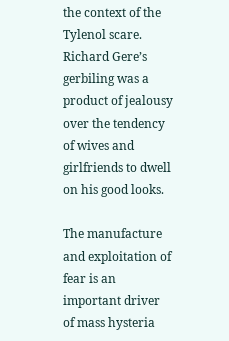the context of the Tylenol scare. Richard Gere’s gerbiling was a product of jealousy over the tendency of wives and girlfriends to dwell on his good looks.

The manufacture and exploitation of fear is an important driver of mass hysteria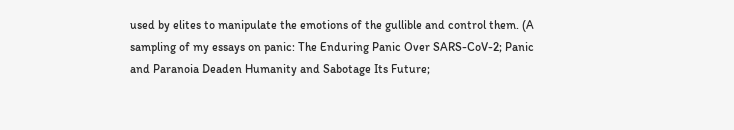used by elites to manipulate the emotions of the gullible and control them. (A sampling of my essays on panic: The Enduring Panic Over SARS-CoV-2; Panic and Paranoia Deaden Humanity and Sabotage Its Future;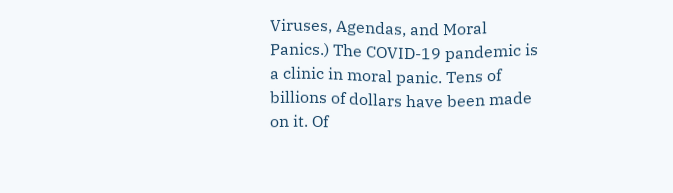Viruses, Agendas, and Moral Panics.) The COVID-19 pandemic is a clinic in moral panic. Tens of billions of dollars have been made on it. Of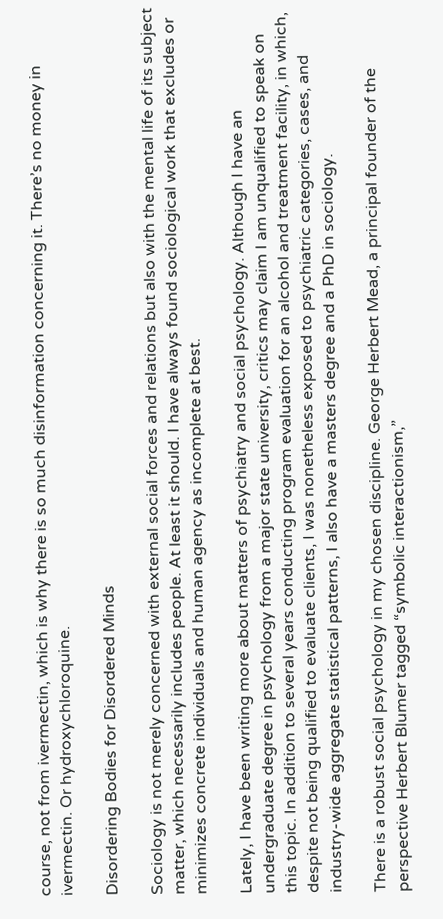course, not from ivermectin, which is why there is so much disinformation concerning it. There’s no money in ivermectin. Or hydroxychloroquine.

Disordering Bodies for Disordered Minds

Sociology is not merely concerned with external social forces and relations but also with the mental life of its subject matter, which necessarily includes people. At least it should. I have always found sociological work that excludes or minimizes concrete individuals and human agency as incomplete at best.

Lately, I have been writing more about matters of psychiatry and social psychology. Although I have an undergraduate degree in psychology from a major state university, critics may claim I am unqualified to speak on this topic. In addition to several years conducting program evaluation for an alcohol and treatment facility, in which, despite not being qualified to evaluate clients, I was nonetheless exposed to psychiatric categories, cases, and industry-wide aggregate statistical patterns, I also have a masters degree and a PhD in sociology.

There is a robust social psychology in my chosen discipline. George Herbert Mead, a principal founder of the perspective Herbert Blumer tagged “symbolic interactionism,”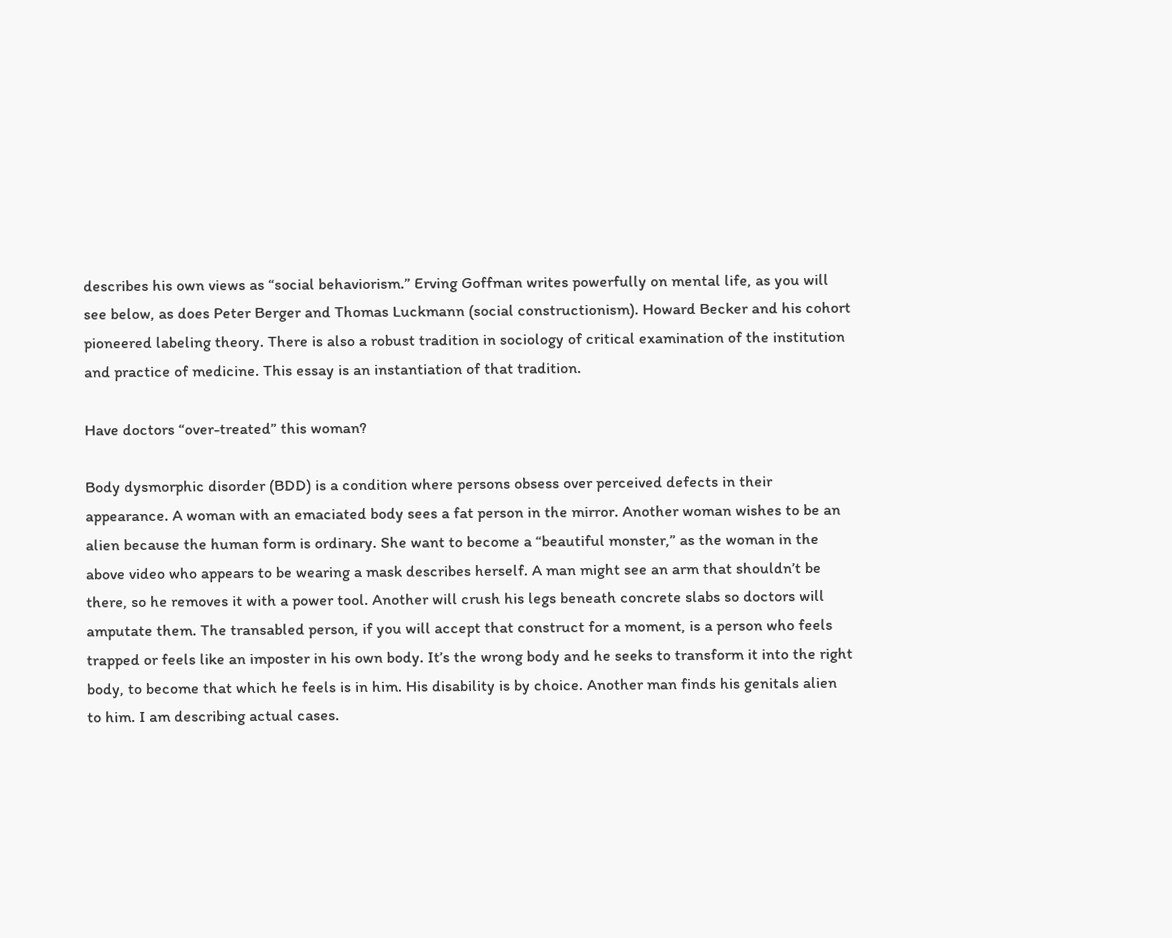describes his own views as “social behaviorism.” Erving Goffman writes powerfully on mental life, as you will see below, as does Peter Berger and Thomas Luckmann (social constructionism). Howard Becker and his cohort pioneered labeling theory. There is also a robust tradition in sociology of critical examination of the institution and practice of medicine. This essay is an instantiation of that tradition.

Have doctors “over-treated” this woman?

Body dysmorphic disorder (BDD) is a condition where persons obsess over perceived defects in their appearance. A woman with an emaciated body sees a fat person in the mirror. Another woman wishes to be an alien because the human form is ordinary. She want to become a “beautiful monster,” as the woman in the above video who appears to be wearing a mask describes herself. A man might see an arm that shouldn’t be there, so he removes it with a power tool. Another will crush his legs beneath concrete slabs so doctors will amputate them. The transabled person, if you will accept that construct for a moment, is a person who feels trapped or feels like an imposter in his own body. It’s the wrong body and he seeks to transform it into the right body, to become that which he feels is in him. His disability is by choice. Another man finds his genitals alien to him. I am describing actual cases.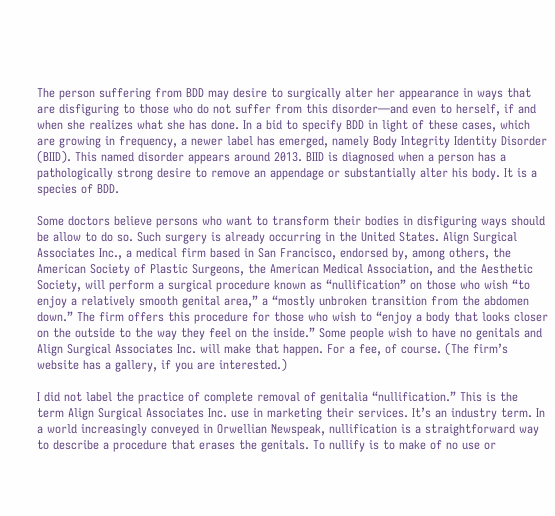The person suffering from BDD may desire to surgically alter her appearance in ways that are disfiguring to those who do not suffer from this disorder—and even to herself, if and when she realizes what she has done. In a bid to specify BDD in light of these cases, which are growing in frequency, a newer label has emerged, namely Body Integrity Identity Disorder (BIID). This named disorder appears around 2013. BIID is diagnosed when a person has a pathologically strong desire to remove an appendage or substantially alter his body. It is a species of BDD.

Some doctors believe persons who want to transform their bodies in disfiguring ways should be allow to do so. Such surgery is already occurring in the United States. Align Surgical Associates Inc., a medical firm based in San Francisco, endorsed by, among others, the American Society of Plastic Surgeons, the American Medical Association, and the Aesthetic Society, will perform a surgical procedure known as “nullification” on those who wish “to enjoy a relatively smooth genital area,” a “mostly unbroken transition from the abdomen down.” The firm offers this procedure for those who wish to “enjoy a body that looks closer on the outside to the way they feel on the inside.” Some people wish to have no genitals and Align Surgical Associates Inc. will make that happen. For a fee, of course. (The firm’s website has a gallery, if you are interested.)

I did not label the practice of complete removal of genitalia “nullification.” This is the term Align Surgical Associates Inc. use in marketing their services. It’s an industry term. In a world increasingly conveyed in Orwellian Newspeak, nullification is a straightforward way to describe a procedure that erases the genitals. To nullify is to make of no use or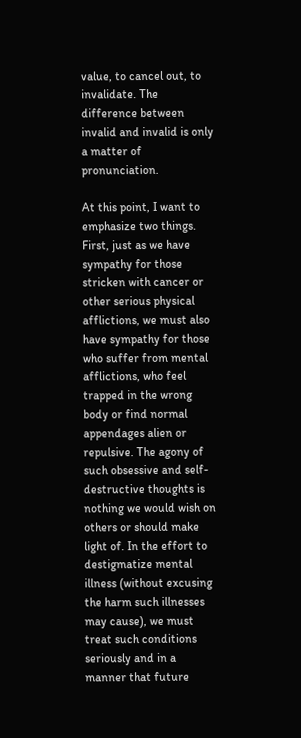value, to cancel out, to invalidate. The difference between invalid and invalid is only a matter of pronunciation.

At this point, I want to emphasize two things. First, just as we have sympathy for those stricken with cancer or other serious physical afflictions, we must also have sympathy for those who suffer from mental afflictions, who feel trapped in the wrong body or find normal appendages alien or repulsive. The agony of such obsessive and self-destructive thoughts is nothing we would wish on others or should make light of. In the effort to destigmatize mental illness (without excusing the harm such illnesses may cause), we must treat such conditions seriously and in a manner that future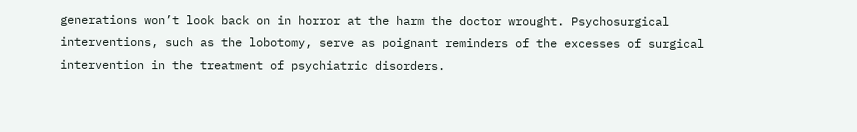generations won’t look back on in horror at the harm the doctor wrought. Psychosurgical interventions, such as the lobotomy, serve as poignant reminders of the excesses of surgical intervention in the treatment of psychiatric disorders.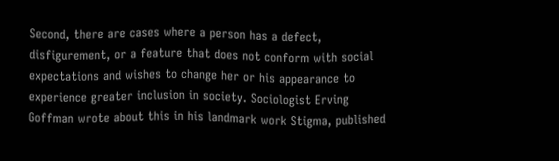Second, there are cases where a person has a defect, disfigurement, or a feature that does not conform with social expectations and wishes to change her or his appearance to experience greater inclusion in society. Sociologist Erving Goffman wrote about this in his landmark work Stigma, published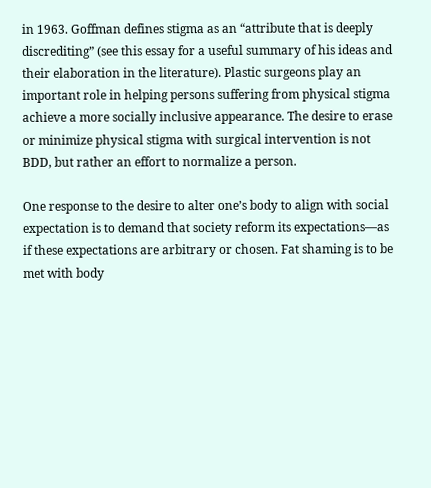in 1963. Goffman defines stigma as an “attribute that is deeply discrediting” (see this essay for a useful summary of his ideas and their elaboration in the literature). Plastic surgeons play an important role in helping persons suffering from physical stigma achieve a more socially inclusive appearance. The desire to erase or minimize physical stigma with surgical intervention is not BDD, but rather an effort to normalize a person.

One response to the desire to alter one’s body to align with social expectation is to demand that society reform its expectations—as if these expectations are arbitrary or chosen. Fat shaming is to be met with body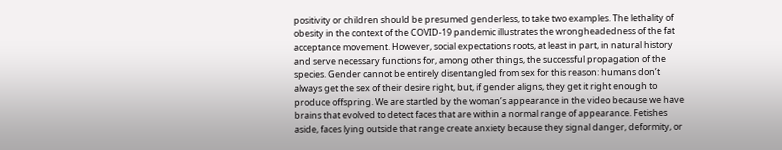positivity or children should be presumed genderless, to take two examples. The lethality of obesity in the context of the COVID-19 pandemic illustrates the wrongheadedness of the fat acceptance movement. However, social expectations roots, at least in part, in natural history and serve necessary functions for, among other things, the successful propagation of the species. Gender cannot be entirely disentangled from sex for this reason: humans don’t always get the sex of their desire right, but, if gender aligns, they get it right enough to produce offspring. We are startled by the woman’s appearance in the video because we have brains that evolved to detect faces that are within a normal range of appearance. Fetishes aside, faces lying outside that range create anxiety because they signal danger, deformity, or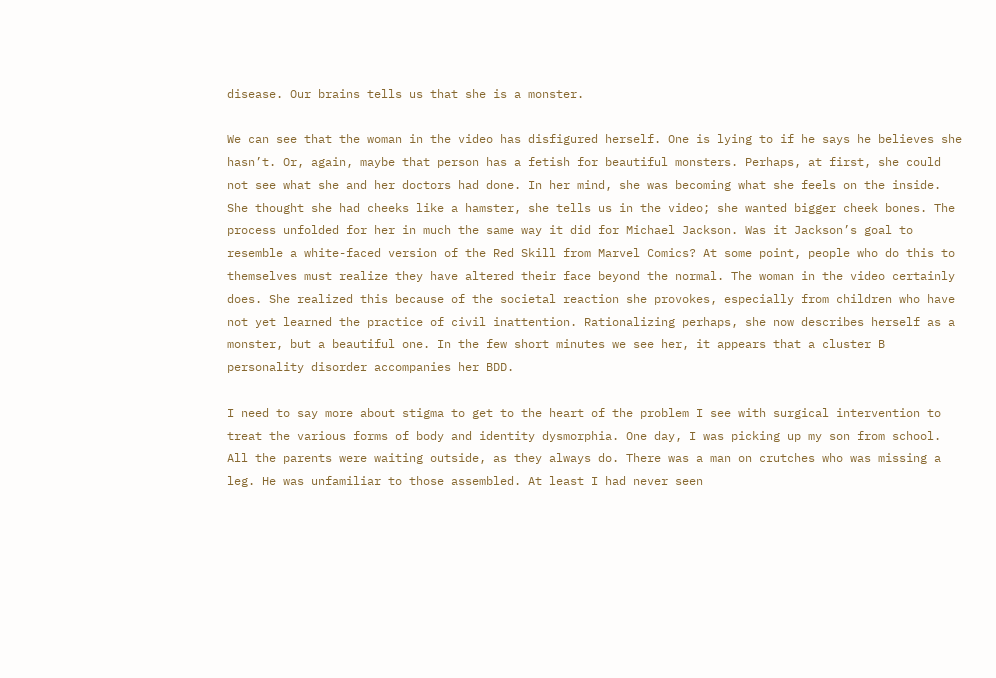disease. Our brains tells us that she is a monster.

We can see that the woman in the video has disfigured herself. One is lying to if he says he believes she hasn’t. Or, again, maybe that person has a fetish for beautiful monsters. Perhaps, at first, she could not see what she and her doctors had done. In her mind, she was becoming what she feels on the inside. She thought she had cheeks like a hamster, she tells us in the video; she wanted bigger cheek bones. The process unfolded for her in much the same way it did for Michael Jackson. Was it Jackson’s goal to resemble a white-faced version of the Red Skill from Marvel Comics? At some point, people who do this to themselves must realize they have altered their face beyond the normal. The woman in the video certainly does. She realized this because of the societal reaction she provokes, especially from children who have not yet learned the practice of civil inattention. Rationalizing perhaps, she now describes herself as a monster, but a beautiful one. In the few short minutes we see her, it appears that a cluster B personality disorder accompanies her BDD.

I need to say more about stigma to get to the heart of the problem I see with surgical intervention to treat the various forms of body and identity dysmorphia. One day, I was picking up my son from school. All the parents were waiting outside, as they always do. There was a man on crutches who was missing a leg. He was unfamiliar to those assembled. At least I had never seen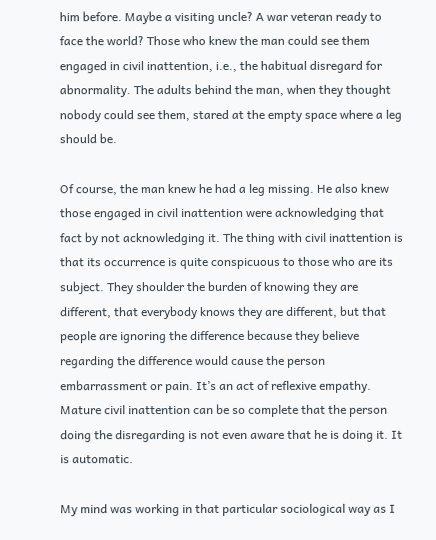him before. Maybe a visiting uncle? A war veteran ready to face the world? Those who knew the man could see them engaged in civil inattention, i.e., the habitual disregard for abnormality. The adults behind the man, when they thought nobody could see them, stared at the empty space where a leg should be.

Of course, the man knew he had a leg missing. He also knew those engaged in civil inattention were acknowledging that fact by not acknowledging it. The thing with civil inattention is that its occurrence is quite conspicuous to those who are its subject. They shoulder the burden of knowing they are different, that everybody knows they are different, but that people are ignoring the difference because they believe regarding the difference would cause the person embarrassment or pain. It’s an act of reflexive empathy. Mature civil inattention can be so complete that the person doing the disregarding is not even aware that he is doing it. It is automatic.

My mind was working in that particular sociological way as I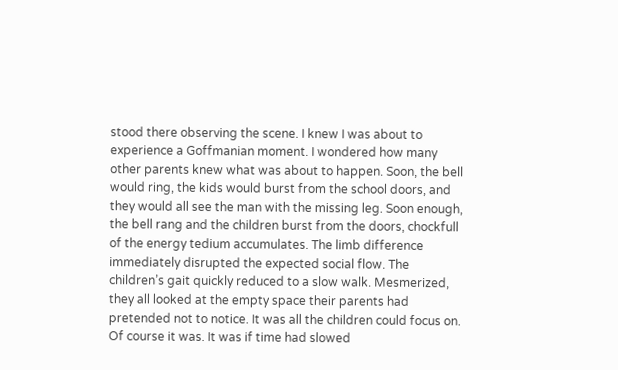stood there observing the scene. I knew I was about to experience a Goffmanian moment. I wondered how many other parents knew what was about to happen. Soon, the bell would ring, the kids would burst from the school doors, and they would all see the man with the missing leg. Soon enough, the bell rang and the children burst from the doors, chockfull of the energy tedium accumulates. The limb difference immediately disrupted the expected social flow. The children’s gait quickly reduced to a slow walk. Mesmerized, they all looked at the empty space their parents had pretended not to notice. It was all the children could focus on. Of course it was. It was if time had slowed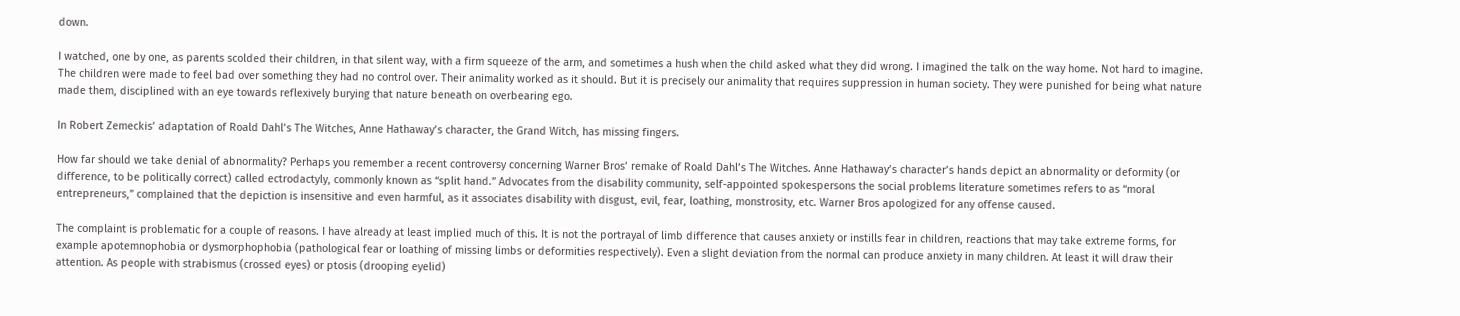down.

I watched, one by one, as parents scolded their children, in that silent way, with a firm squeeze of the arm, and sometimes a hush when the child asked what they did wrong. I imagined the talk on the way home. Not hard to imagine. The children were made to feel bad over something they had no control over. Their animality worked as it should. But it is precisely our animality that requires suppression in human society. They were punished for being what nature made them, disciplined with an eye towards reflexively burying that nature beneath on overbearing ego.

In Robert Zemeckis’ adaptation of Roald Dahl’s The Witches, Anne Hathaway’s character, the Grand Witch, has missing fingers.

How far should we take denial of abnormality? Perhaps you remember a recent controversy concerning Warner Bros’ remake of Roald Dahl’s The Witches. Anne Hathaway’s character’s hands depict an abnormality or deformity (or difference, to be politically correct) called ectrodactyly, commonly known as “split hand.” Advocates from the disability community, self-appointed spokespersons the social problems literature sometimes refers to as “moral entrepreneurs,” complained that the depiction is insensitive and even harmful, as it associates disability with disgust, evil, fear, loathing, monstrosity, etc. Warner Bros apologized for any offense caused.

The complaint is problematic for a couple of reasons. I have already at least implied much of this. It is not the portrayal of limb difference that causes anxiety or instills fear in children, reactions that may take extreme forms, for example apotemnophobia or dysmorphophobia (pathological fear or loathing of missing limbs or deformities respectively). Even a slight deviation from the normal can produce anxiety in many children. At least it will draw their attention. As people with strabismus (crossed eyes) or ptosis (drooping eyelid)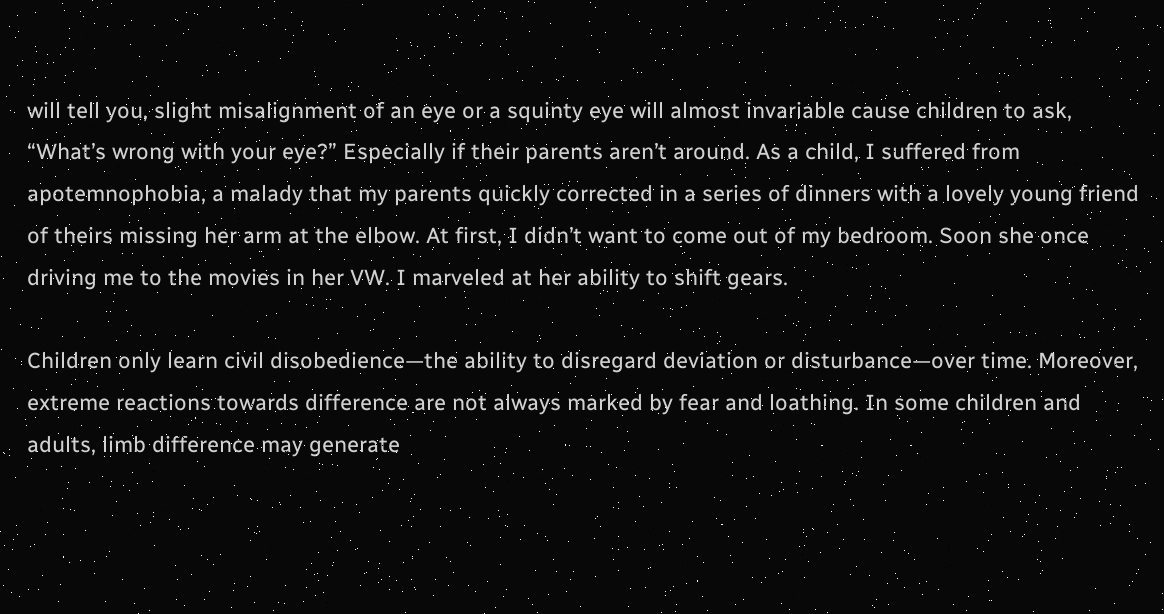will tell you, slight misalignment of an eye or a squinty eye will almost invariable cause children to ask, “What’s wrong with your eye?” Especially if their parents aren’t around. As a child, I suffered from apotemnophobia, a malady that my parents quickly corrected in a series of dinners with a lovely young friend of theirs missing her arm at the elbow. At first, I didn’t want to come out of my bedroom. Soon she once driving me to the movies in her VW. I marveled at her ability to shift gears.

Children only learn civil disobedience—the ability to disregard deviation or disturbance—over time. Moreover, extreme reactions towards difference are not always marked by fear and loathing. In some children and adults, limb difference may generate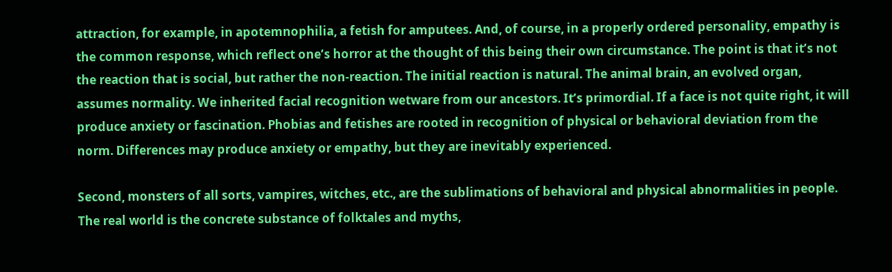attraction, for example, in apotemnophilia, a fetish for amputees. And, of course, in a properly ordered personality, empathy is the common response, which reflect one’s horror at the thought of this being their own circumstance. The point is that it’s not the reaction that is social, but rather the non-reaction. The initial reaction is natural. The animal brain, an evolved organ, assumes normality. We inherited facial recognition wetware from our ancestors. It’s primordial. If a face is not quite right, it will produce anxiety or fascination. Phobias and fetishes are rooted in recognition of physical or behavioral deviation from the norm. Differences may produce anxiety or empathy, but they are inevitably experienced.

Second, monsters of all sorts, vampires, witches, etc., are the sublimations of behavioral and physical abnormalities in people. The real world is the concrete substance of folktales and myths,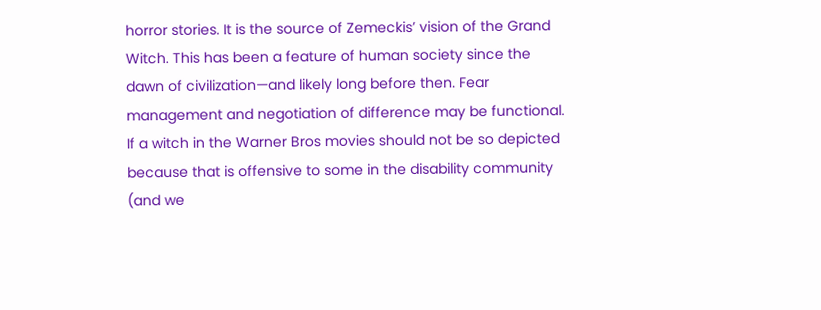horror stories. It is the source of Zemeckis’ vision of the Grand Witch. This has been a feature of human society since the dawn of civilization—and likely long before then. Fear management and negotiation of difference may be functional. If a witch in the Warner Bros movies should not be so depicted because that is offensive to some in the disability community (and we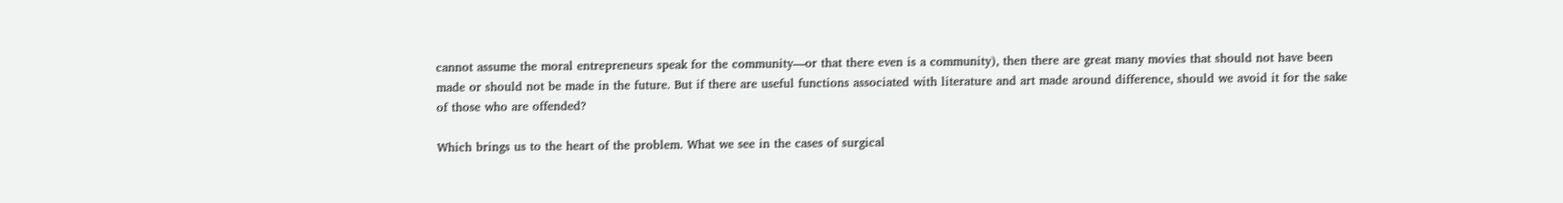cannot assume the moral entrepreneurs speak for the community—or that there even is a community), then there are great many movies that should not have been made or should not be made in the future. But if there are useful functions associated with literature and art made around difference, should we avoid it for the sake of those who are offended?

Which brings us to the heart of the problem. What we see in the cases of surgical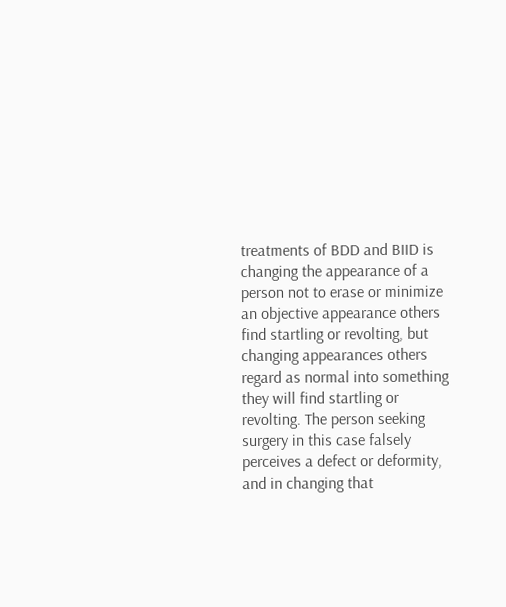treatments of BDD and BIID is changing the appearance of a person not to erase or minimize an objective appearance others find startling or revolting, but changing appearances others regard as normal into something they will find startling or revolting. The person seeking surgery in this case falsely perceives a defect or deformity, and in changing that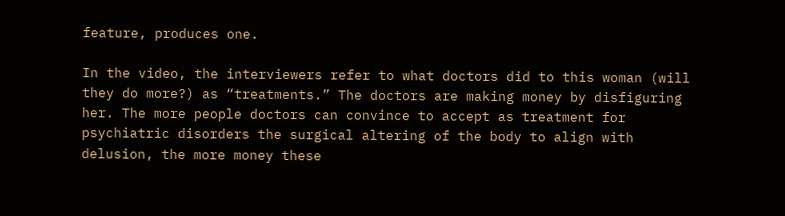feature, produces one.

In the video, the interviewers refer to what doctors did to this woman (will they do more?) as “treatments.” The doctors are making money by disfiguring her. The more people doctors can convince to accept as treatment for psychiatric disorders the surgical altering of the body to align with delusion, the more money these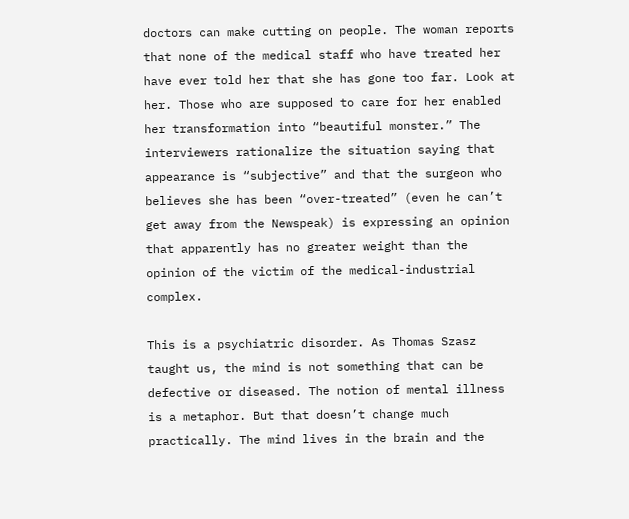doctors can make cutting on people. The woman reports that none of the medical staff who have treated her have ever told her that she has gone too far. Look at her. Those who are supposed to care for her enabled her transformation into “beautiful monster.” The interviewers rationalize the situation saying that appearance is “subjective” and that the surgeon who believes she has been “over-treated” (even he can’t get away from the Newspeak) is expressing an opinion that apparently has no greater weight than the opinion of the victim of the medical-industrial complex.

This is a psychiatric disorder. As Thomas Szasz taught us, the mind is not something that can be defective or diseased. The notion of mental illness is a metaphor. But that doesn’t change much practically. The mind lives in the brain and the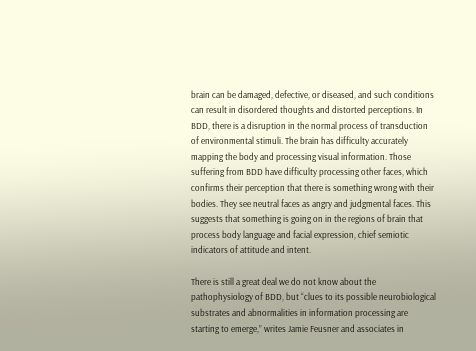brain can be damaged, defective, or diseased, and such conditions can result in disordered thoughts and distorted perceptions. In BDD, there is a disruption in the normal process of transduction of environmental stimuli. The brain has difficulty accurately mapping the body and processing visual information. Those suffering from BDD have difficulty processing other faces, which confirms their perception that there is something wrong with their bodies. They see neutral faces as angry and judgmental faces. This suggests that something is going on in the regions of brain that process body language and facial expression, chief semiotic indicators of attitude and intent.

There is still a great deal we do not know about the pathophysiology of BDD, but “clues to its possible neurobiological substrates and abnormalities in information processing are starting to emerge,” writes Jamie Feusner and associates in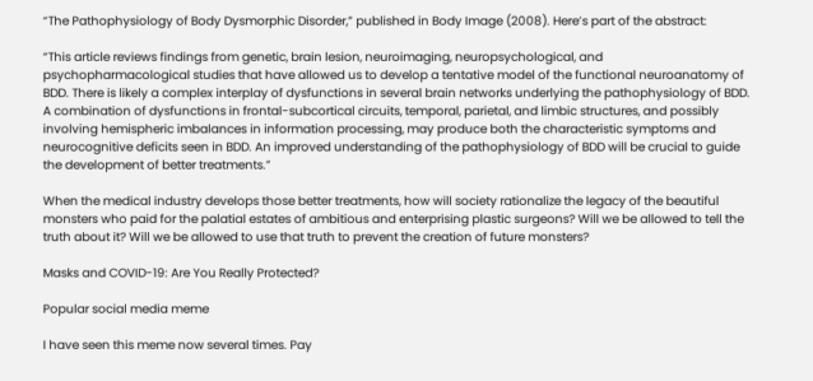“The Pathophysiology of Body Dysmorphic Disorder,” published in Body Image (2008). Here’s part of the abstract:

“This article reviews findings from genetic, brain lesion, neuroimaging, neuropsychological, and psychopharmacological studies that have allowed us to develop a tentative model of the functional neuroanatomy of BDD. There is likely a complex interplay of dysfunctions in several brain networks underlying the pathophysiology of BDD. A combination of dysfunctions in frontal-subcortical circuits, temporal, parietal, and limbic structures, and possibly involving hemispheric imbalances in information processing, may produce both the characteristic symptoms and neurocognitive deficits seen in BDD. An improved understanding of the pathophysiology of BDD will be crucial to guide the development of better treatments.”

When the medical industry develops those better treatments, how will society rationalize the legacy of the beautiful monsters who paid for the palatial estates of ambitious and enterprising plastic surgeons? Will we be allowed to tell the truth about it? Will we be allowed to use that truth to prevent the creation of future monsters?

Masks and COVID-19: Are You Really Protected?

Popular social media meme

I have seen this meme now several times. Pay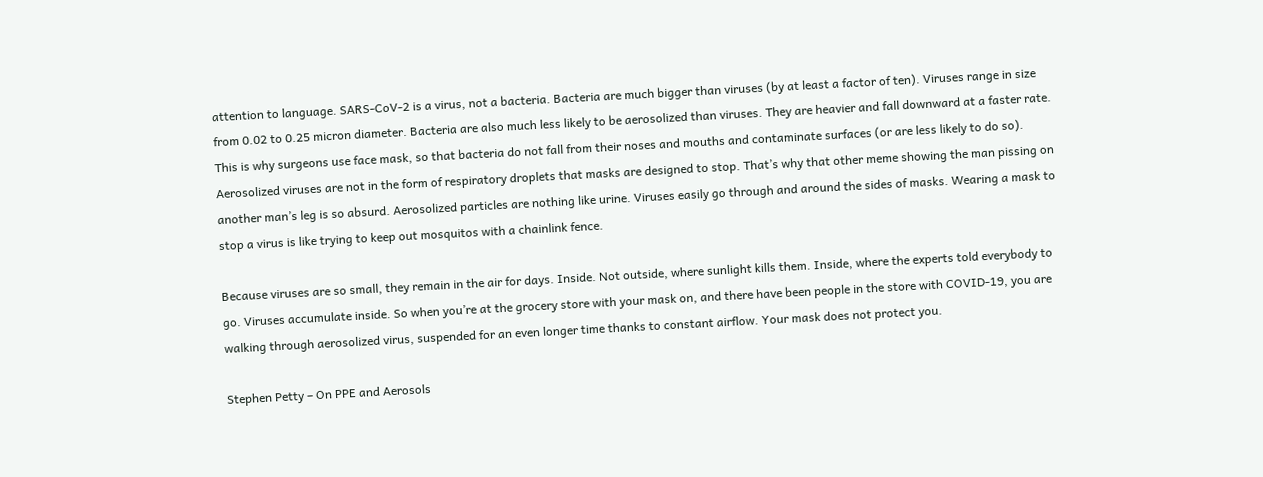attention to language. SARS-CoV-2 is a virus, not a bacteria. Bacteria are much bigger than viruses (by at least a factor of ten). Viruses range in size from 0.02 to 0.25 micron diameter. Bacteria are also much less likely to be aerosolized than viruses. They are heavier and fall downward at a faster rate. This is why surgeons use face mask, so that bacteria do not fall from their noses and mouths and contaminate surfaces (or are less likely to do so). Aerosolized viruses are not in the form of respiratory droplets that masks are designed to stop. That’s why that other meme showing the man pissing on another man’s leg is so absurd. Aerosolized particles are nothing like urine. Viruses easily go through and around the sides of masks. Wearing a mask to stop a virus is like trying to keep out mosquitos with a chainlink fence.

Because viruses are so small, they remain in the air for days. Inside. Not outside, where sunlight kills them. Inside, where the experts told everybody to go. Viruses accumulate inside. So when you’re at the grocery store with your mask on, and there have been people in the store with COVID-19, you are walking through aerosolized virus, suspended for an even longer time thanks to constant airflow. Your mask does not protect you.

Stephen Petty – On PPE and Aerosols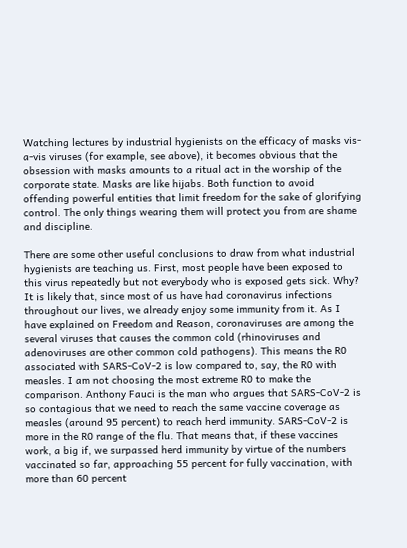Watching lectures by industrial hygienists on the efficacy of masks vis-a-vis viruses (for example, see above), it becomes obvious that the obsession with masks amounts to a ritual act in the worship of the corporate state. Masks are like hijabs. Both function to avoid offending powerful entities that limit freedom for the sake of glorifying control. The only things wearing them will protect you from are shame and discipline.

There are some other useful conclusions to draw from what industrial hygienists are teaching us. First, most people have been exposed to this virus repeatedly but not everybody who is exposed gets sick. Why? It is likely that, since most of us have had coronavirus infections throughout our lives, we already enjoy some immunity from it. As I have explained on Freedom and Reason, coronaviruses are among the several viruses that causes the common cold (rhinoviruses and adenoviruses are other common cold pathogens). This means the R0 associated with SARS-CoV-2 is low compared to, say, the R0 with measles. I am not choosing the most extreme R0 to make the comparison. Anthony Fauci is the man who argues that SARS-CoV-2 is so contagious that we need to reach the same vaccine coverage as measles (around 95 percent) to reach herd immunity. SARS-CoV-2 is more in the R0 range of the flu. That means that, if these vaccines work, a big if, we surpassed herd immunity by virtue of the numbers vaccinated so far, approaching 55 percent for fully vaccination, with more than 60 percent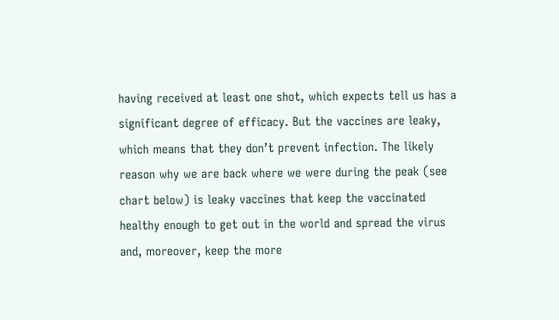having received at least one shot, which expects tell us has a significant degree of efficacy. But the vaccines are leaky, which means that they don’t prevent infection. The likely reason why we are back where we were during the peak (see chart below) is leaky vaccines that keep the vaccinated healthy enough to get out in the world and spread the virus and, moreover, keep the more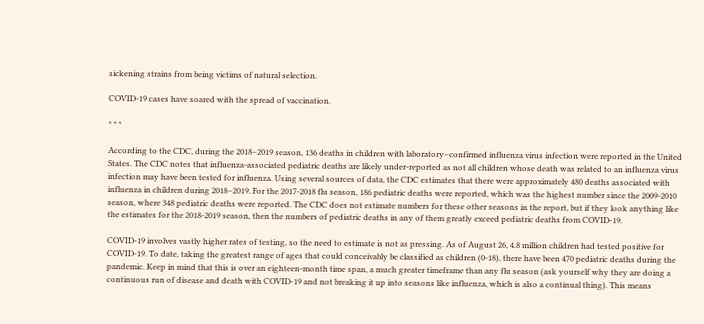sickening strains from being victims of natural selection.

COVID-19 cases have soared with the spread of vaccination.

* * *

According to the CDC, during the 2018–2019 season, 136 deaths in children with laboratory–confirmed influenza virus infection were reported in the United States. The CDC notes that influenza-associated pediatric deaths are likely under-reported as not all children whose death was related to an influenza virus infection may have been tested for influenza. Using several sources of data, the CDC estimates that there were approximately 480 deaths associated with influenza in children during 2018–2019. For the 2017-2018 flu season, 186 pediatric deaths were reported, which was the highest number since the 2009-2010 season, where 348 pediatric deaths were reported. The CDC does not estimate numbers for these other seasons in the report, but if they look anything like the estimates for the 2018-2019 season, then the numbers of pediatric deaths in any of them greatly exceed pediatric deaths from COVID-19.

COVID-19 involves vastly higher rates of testing, so the need to estimate is not as pressing. As of August 26, 4.8 million children had tested positive for COVID-19. To date, taking the greatest range of ages that could conceivably be classified as children (0-18), there have been 470 pediatric deaths during the pandemic. Keep in mind that this is over an eighteen-month time span, a much greater timeframe than any flu season (ask yourself why they are doing a continuous run of disease and death with COVID-19 and not breaking it up into seasons like influenza, which is also a continual thing). This means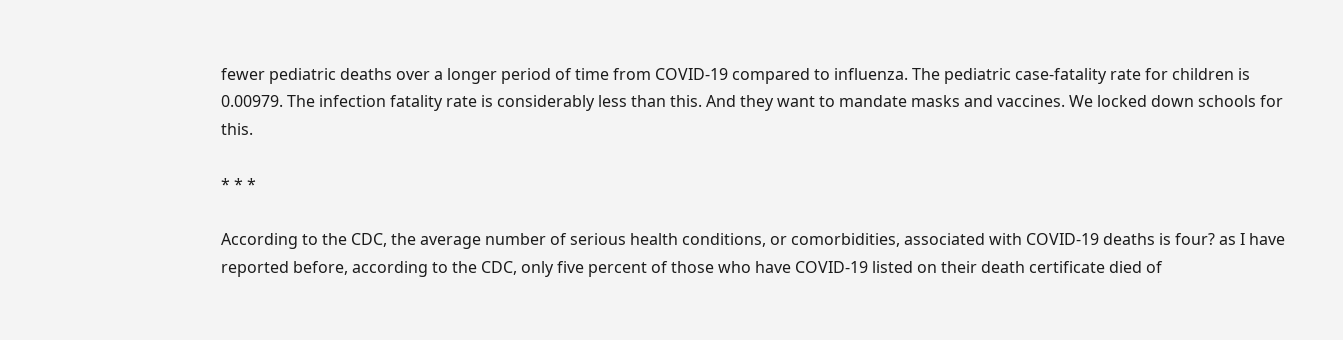fewer pediatric deaths over a longer period of time from COVID-19 compared to influenza. The pediatric case-fatality rate for children is 0.00979. The infection fatality rate is considerably less than this. And they want to mandate masks and vaccines. We locked down schools for this.

* * *

According to the CDC, the average number of serious health conditions, or comorbidities, associated with COVID-19 deaths is four? as I have reported before, according to the CDC, only five percent of those who have COVID-19 listed on their death certificate died of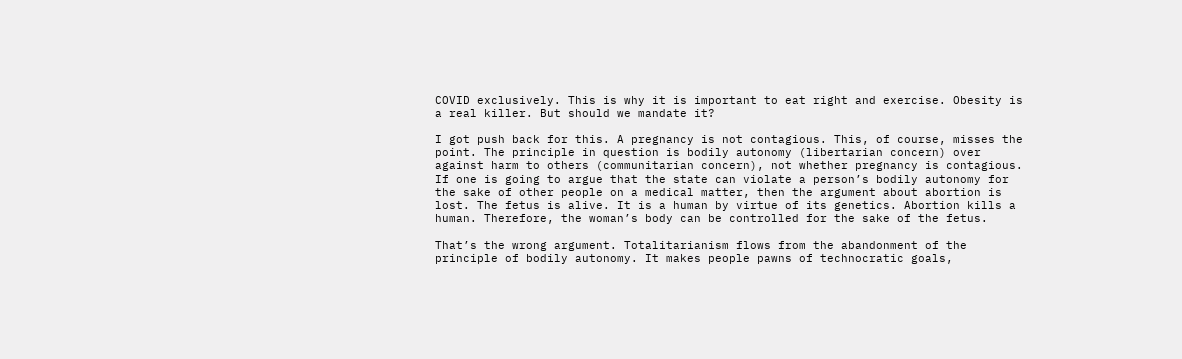COVID exclusively. This is why it is important to eat right and exercise. Obesity is a real killer. But should we mandate it?

I got push back for this. A pregnancy is not contagious. This, of course, misses the point. The principle in question is bodily autonomy (libertarian concern) over against harm to others (communitarian concern), not whether pregnancy is contagious. If one is going to argue that the state can violate a person’s bodily autonomy for the sake of other people on a medical matter, then the argument about abortion is lost. The fetus is alive. It is a human by virtue of its genetics. Abortion kills a human. Therefore, the woman’s body can be controlled for the sake of the fetus.

That’s the wrong argument. Totalitarianism flows from the abandonment of the principle of bodily autonomy. It makes people pawns of technocratic goals,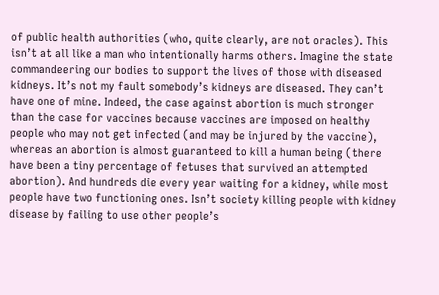of public health authorities (who, quite clearly, are not oracles). This isn’t at all like a man who intentionally harms others. Imagine the state commandeering our bodies to support the lives of those with diseased kidneys. It’s not my fault somebody’s kidneys are diseased. They can’t have one of mine. Indeed, the case against abortion is much stronger than the case for vaccines because vaccines are imposed on healthy people who may not get infected (and may be injured by the vaccine), whereas an abortion is almost guaranteed to kill a human being (there have been a tiny percentage of fetuses that survived an attempted abortion). And hundreds die every year waiting for a kidney, while most people have two functioning ones. Isn’t society killing people with kidney disease by failing to use other people’s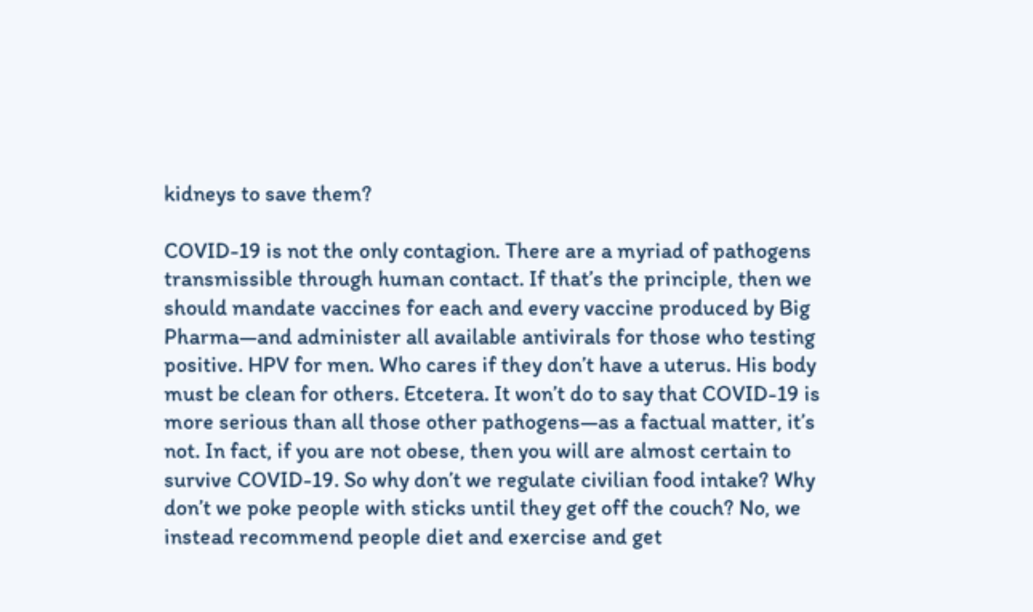kidneys to save them?

COVID-19 is not the only contagion. There are a myriad of pathogens transmissible through human contact. If that’s the principle, then we should mandate vaccines for each and every vaccine produced by Big Pharma—and administer all available antivirals for those who testing positive. HPV for men. Who cares if they don’t have a uterus. His body must be clean for others. Etcetera. It won’t do to say that COVID-19 is more serious than all those other pathogens—as a factual matter, it’s not. In fact, if you are not obese, then you will are almost certain to survive COVID-19. So why don’t we regulate civilian food intake? Why don’t we poke people with sticks until they get off the couch? No, we instead recommend people diet and exercise and get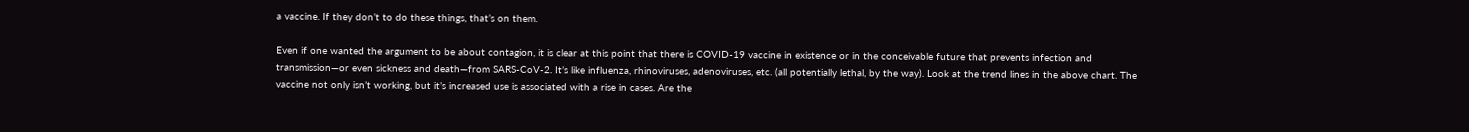a vaccine. If they don’t to do these things, that’s on them.

Even if one wanted the argument to be about contagion, it is clear at this point that there is COVID-19 vaccine in existence or in the conceivable future that prevents infection and transmission—or even sickness and death—from SARS-CoV-2. It’s like influenza, rhinoviruses, adenoviruses, etc. (all potentially lethal, by the way). Look at the trend lines in the above chart. The vaccine not only isn’t working, but it’s increased use is associated with a rise in cases. Are the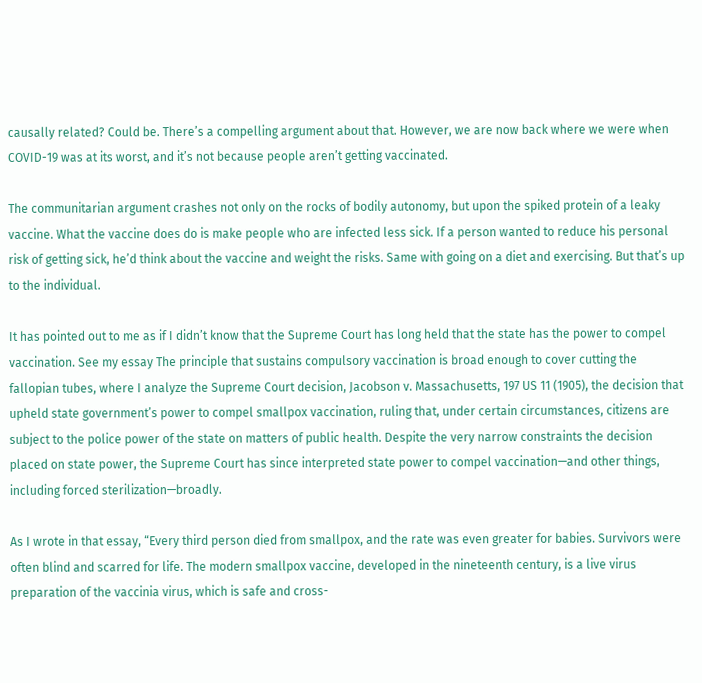causally related? Could be. There’s a compelling argument about that. However, we are now back where we were when COVID-19 was at its worst, and it’s not because people aren’t getting vaccinated.

The communitarian argument crashes not only on the rocks of bodily autonomy, but upon the spiked protein of a leaky vaccine. What the vaccine does do is make people who are infected less sick. If a person wanted to reduce his personal risk of getting sick, he’d think about the vaccine and weight the risks. Same with going on a diet and exercising. But that’s up to the individual.

It has pointed out to me as if I didn’t know that the Supreme Court has long held that the state has the power to compel vaccination. See my essay The principle that sustains compulsory vaccination is broad enough to cover cutting the fallopian tubes, where I analyze the Supreme Court decision, Jacobson v. Massachusetts, 197 US 11 (1905), the decision that upheld state government’s power to compel smallpox vaccination, ruling that, under certain circumstances, citizens are subject to the police power of the state on matters of public health. Despite the very narrow constraints the decision placed on state power, the Supreme Court has since interpreted state power to compel vaccination—and other things, including forced sterilization—broadly.

As I wrote in that essay, “Every third person died from smallpox, and the rate was even greater for babies. Survivors were often blind and scarred for life. The modern smallpox vaccine, developed in the nineteenth century, is a live virus preparation of the vaccinia virus, which is safe and cross-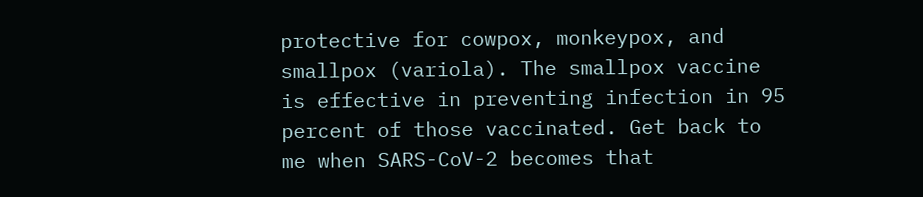protective for cowpox, monkeypox, and smallpox (variola). The smallpox vaccine is effective in preventing infection in 95 percent of those vaccinated. Get back to me when SARS-CoV-2 becomes that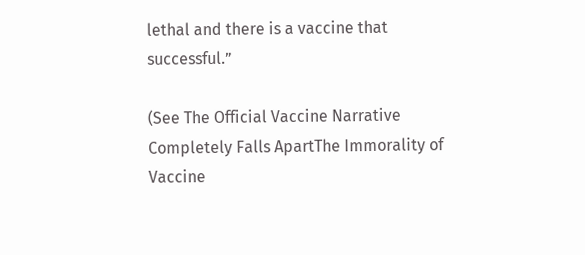lethal and there is a vaccine that successful.”

(See The Official Vaccine Narrative Completely Falls ApartThe Immorality of Vaccine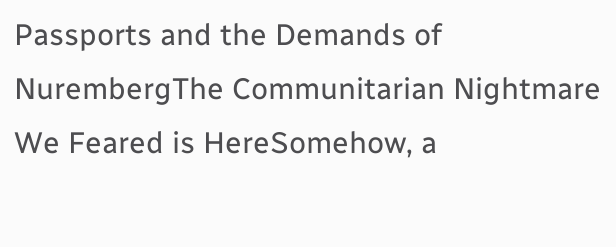Passports and the Demands of NurembergThe Communitarian Nightmare We Feared is HereSomehow, a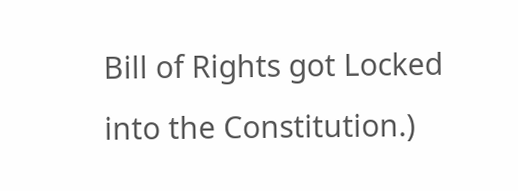Bill of Rights got Locked into the Constitution.)